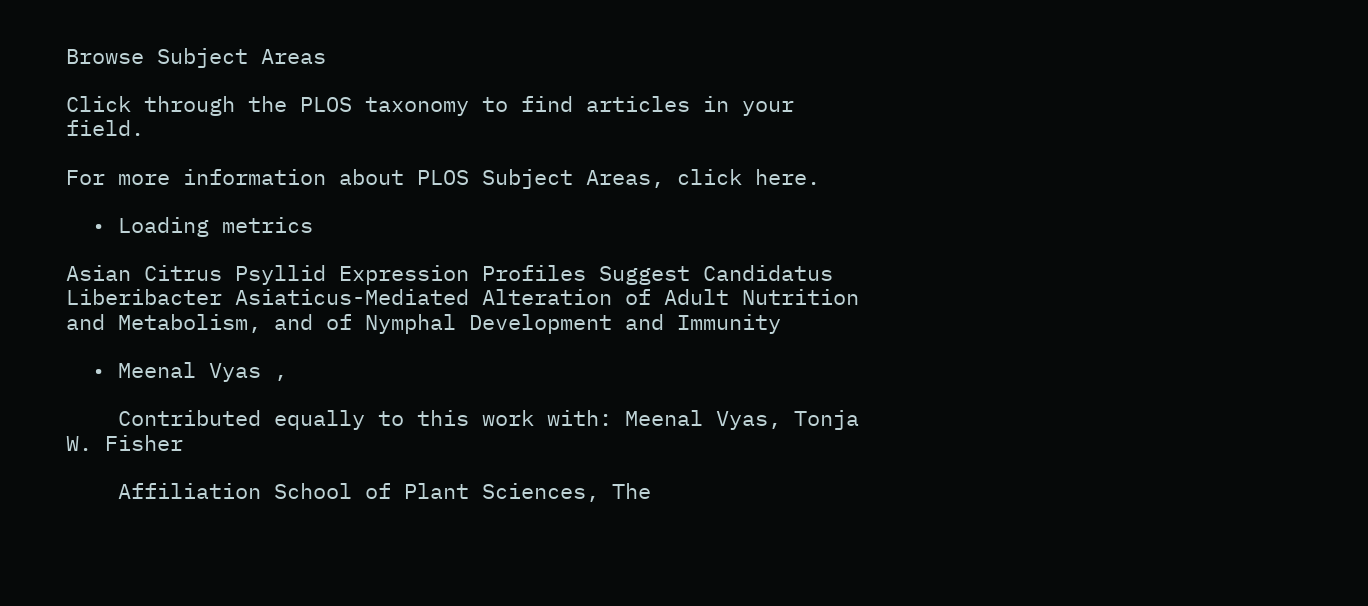Browse Subject Areas

Click through the PLOS taxonomy to find articles in your field.

For more information about PLOS Subject Areas, click here.

  • Loading metrics

Asian Citrus Psyllid Expression Profiles Suggest Candidatus Liberibacter Asiaticus-Mediated Alteration of Adult Nutrition and Metabolism, and of Nymphal Development and Immunity

  • Meenal Vyas ,

    Contributed equally to this work with: Meenal Vyas, Tonja W. Fisher

    Affiliation School of Plant Sciences, The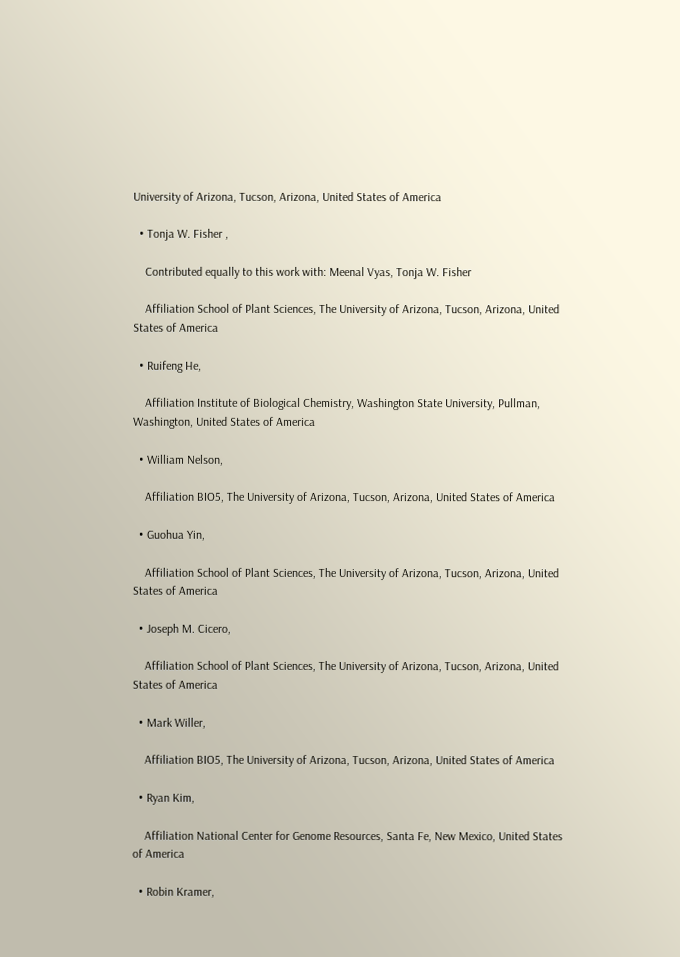University of Arizona, Tucson, Arizona, United States of America

  • Tonja W. Fisher ,

    Contributed equally to this work with: Meenal Vyas, Tonja W. Fisher

    Affiliation School of Plant Sciences, The University of Arizona, Tucson, Arizona, United States of America

  • Ruifeng He,

    Affiliation Institute of Biological Chemistry, Washington State University, Pullman, Washington, United States of America

  • William Nelson,

    Affiliation BIO5, The University of Arizona, Tucson, Arizona, United States of America

  • Guohua Yin,

    Affiliation School of Plant Sciences, The University of Arizona, Tucson, Arizona, United States of America

  • Joseph M. Cicero,

    Affiliation School of Plant Sciences, The University of Arizona, Tucson, Arizona, United States of America

  • Mark Willer,

    Affiliation BIO5, The University of Arizona, Tucson, Arizona, United States of America

  • Ryan Kim,

    Affiliation National Center for Genome Resources, Santa Fe, New Mexico, United States of America

  • Robin Kramer,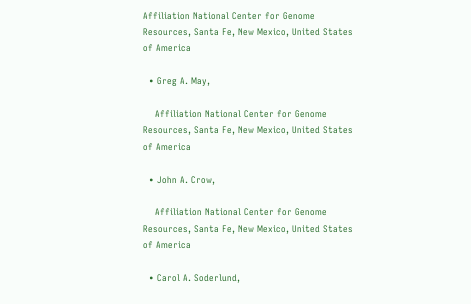Affiliation National Center for Genome Resources, Santa Fe, New Mexico, United States of America

  • Greg A. May,

    Affiliation National Center for Genome Resources, Santa Fe, New Mexico, United States of America

  • John A. Crow,

    Affiliation National Center for Genome Resources, Santa Fe, New Mexico, United States of America

  • Carol A. Soderlund,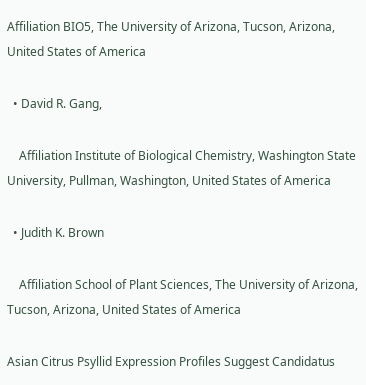Affiliation BIO5, The University of Arizona, Tucson, Arizona, United States of America

  • David R. Gang,

    Affiliation Institute of Biological Chemistry, Washington State University, Pullman, Washington, United States of America

  • Judith K. Brown

    Affiliation School of Plant Sciences, The University of Arizona, Tucson, Arizona, United States of America

Asian Citrus Psyllid Expression Profiles Suggest Candidatus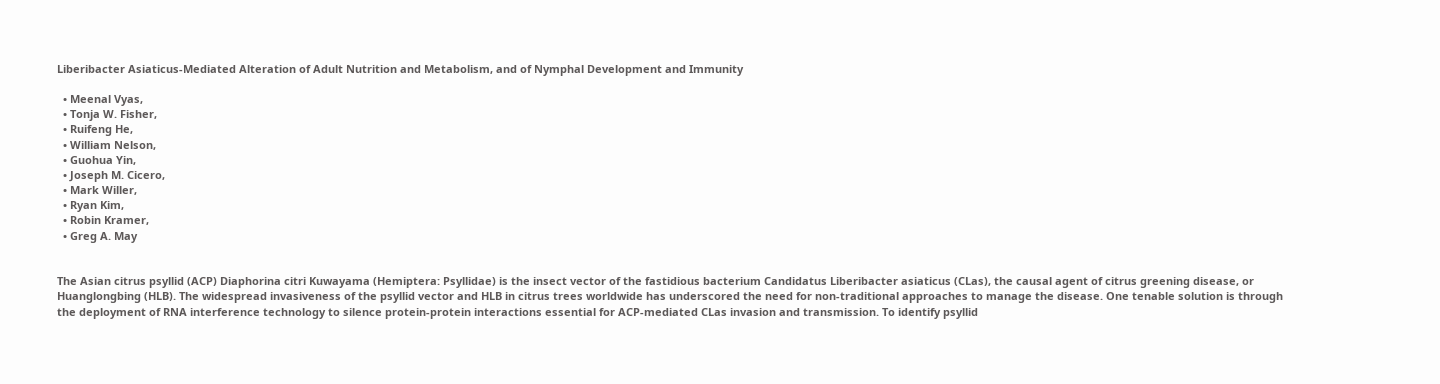Liberibacter Asiaticus-Mediated Alteration of Adult Nutrition and Metabolism, and of Nymphal Development and Immunity

  • Meenal Vyas,
  • Tonja W. Fisher,
  • Ruifeng He,
  • William Nelson,
  • Guohua Yin,
  • Joseph M. Cicero,
  • Mark Willer,
  • Ryan Kim,
  • Robin Kramer,
  • Greg A. May


The Asian citrus psyllid (ACP) Diaphorina citri Kuwayama (Hemiptera: Psyllidae) is the insect vector of the fastidious bacterium Candidatus Liberibacter asiaticus (CLas), the causal agent of citrus greening disease, or Huanglongbing (HLB). The widespread invasiveness of the psyllid vector and HLB in citrus trees worldwide has underscored the need for non-traditional approaches to manage the disease. One tenable solution is through the deployment of RNA interference technology to silence protein-protein interactions essential for ACP-mediated CLas invasion and transmission. To identify psyllid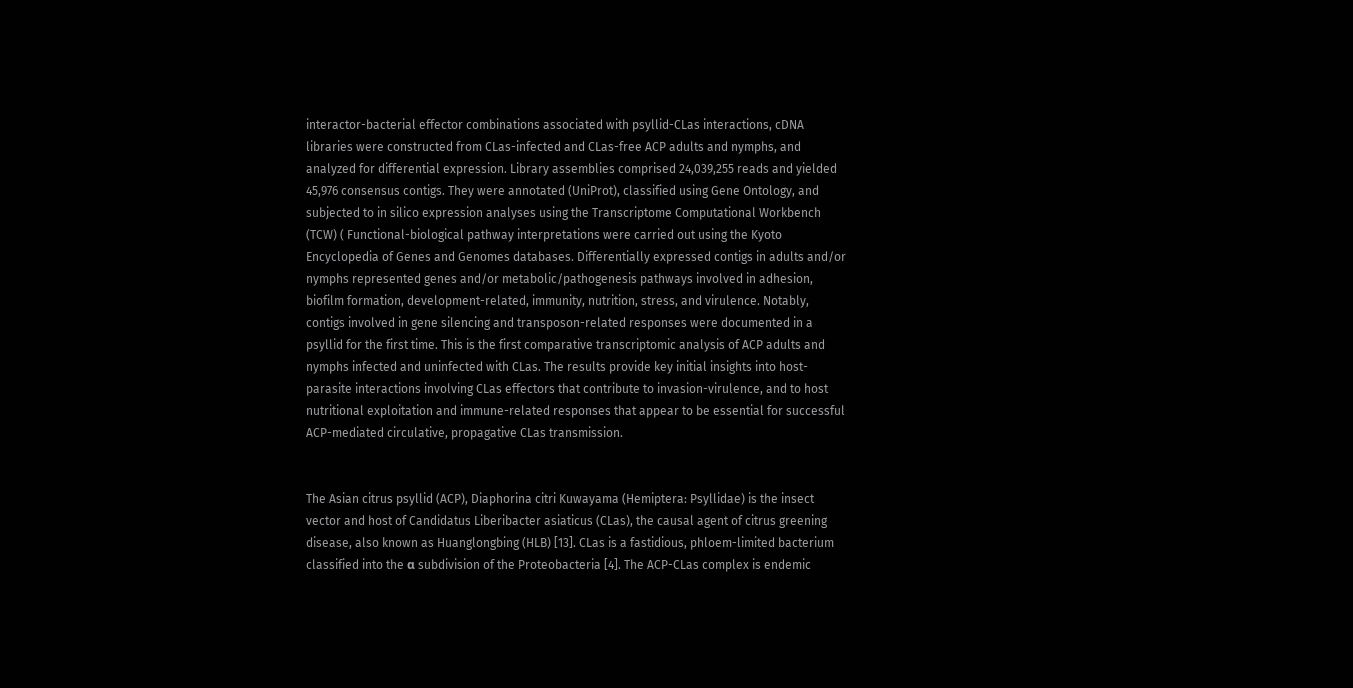interactor-bacterial effector combinations associated with psyllid-CLas interactions, cDNA libraries were constructed from CLas-infected and CLas-free ACP adults and nymphs, and analyzed for differential expression. Library assemblies comprised 24,039,255 reads and yielded 45,976 consensus contigs. They were annotated (UniProt), classified using Gene Ontology, and subjected to in silico expression analyses using the Transcriptome Computational Workbench (TCW) ( Functional-biological pathway interpretations were carried out using the Kyoto Encyclopedia of Genes and Genomes databases. Differentially expressed contigs in adults and/or nymphs represented genes and/or metabolic/pathogenesis pathways involved in adhesion, biofilm formation, development-related, immunity, nutrition, stress, and virulence. Notably, contigs involved in gene silencing and transposon-related responses were documented in a psyllid for the first time. This is the first comparative transcriptomic analysis of ACP adults and nymphs infected and uninfected with CLas. The results provide key initial insights into host-parasite interactions involving CLas effectors that contribute to invasion-virulence, and to host nutritional exploitation and immune-related responses that appear to be essential for successful ACP-mediated circulative, propagative CLas transmission.


The Asian citrus psyllid (ACP), Diaphorina citri Kuwayama (Hemiptera: Psyllidae) is the insect vector and host of Candidatus Liberibacter asiaticus (CLas), the causal agent of citrus greening disease, also known as Huanglongbing (HLB) [13]. CLas is a fastidious, phloem-limited bacterium classified into the α subdivision of the Proteobacteria [4]. The ACP-CLas complex is endemic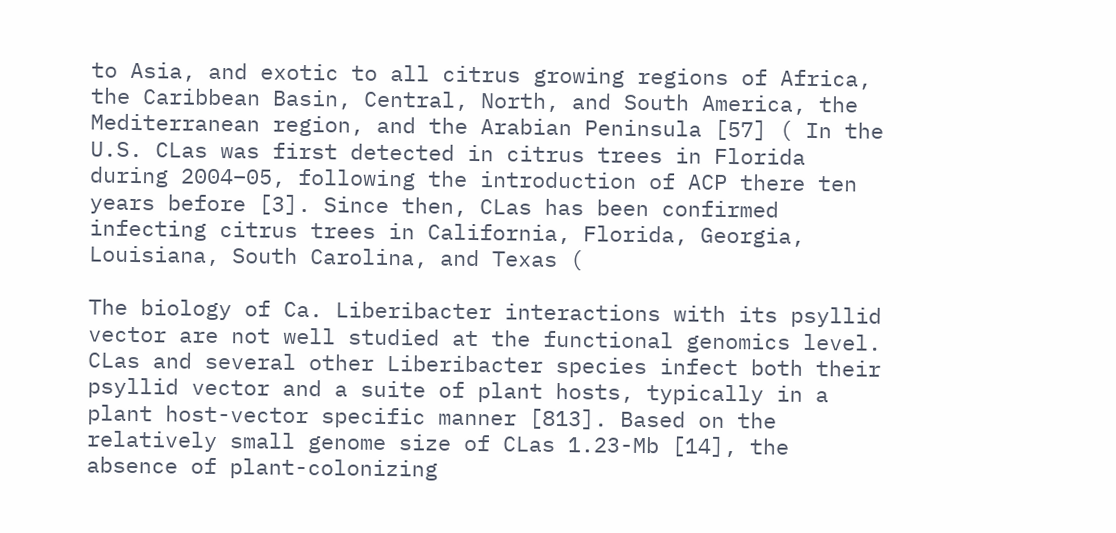to Asia, and exotic to all citrus growing regions of Africa, the Caribbean Basin, Central, North, and South America, the Mediterranean region, and the Arabian Peninsula [57] ( In the U.S. CLas was first detected in citrus trees in Florida during 2004–05, following the introduction of ACP there ten years before [3]. Since then, CLas has been confirmed infecting citrus trees in California, Florida, Georgia, Louisiana, South Carolina, and Texas (

The biology of Ca. Liberibacter interactions with its psyllid vector are not well studied at the functional genomics level. CLas and several other Liberibacter species infect both their psyllid vector and a suite of plant hosts, typically in a plant host-vector specific manner [813]. Based on the relatively small genome size of CLas 1.23-Mb [14], the absence of plant-colonizing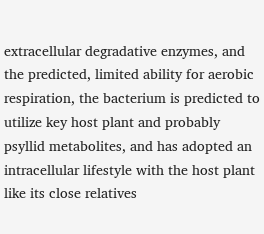extracellular degradative enzymes, and the predicted, limited ability for aerobic respiration, the bacterium is predicted to utilize key host plant and probably psyllid metabolites, and has adopted an intracellular lifestyle with the host plant like its close relatives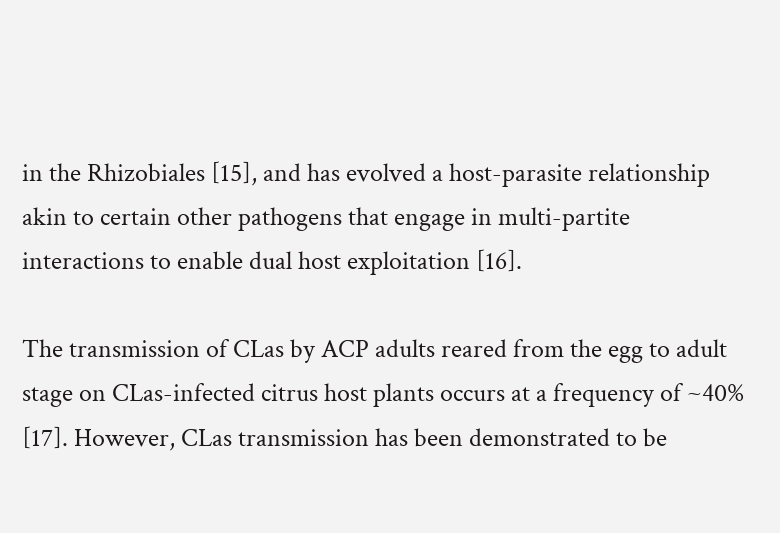in the Rhizobiales [15], and has evolved a host-parasite relationship akin to certain other pathogens that engage in multi-partite interactions to enable dual host exploitation [16].

The transmission of CLas by ACP adults reared from the egg to adult stage on CLas-infected citrus host plants occurs at a frequency of ~40% [17]. However, CLas transmission has been demonstrated to be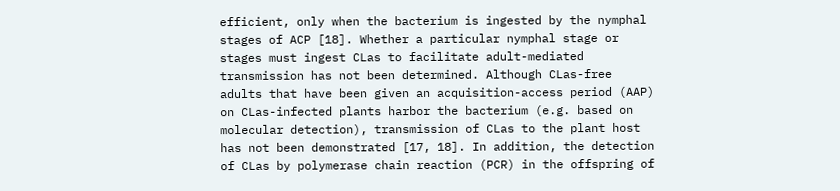efficient, only when the bacterium is ingested by the nymphal stages of ACP [18]. Whether a particular nymphal stage or stages must ingest CLas to facilitate adult-mediated transmission has not been determined. Although CLas-free adults that have been given an acquisition-access period (AAP) on CLas-infected plants harbor the bacterium (e.g. based on molecular detection), transmission of CLas to the plant host has not been demonstrated [17, 18]. In addition, the detection of CLas by polymerase chain reaction (PCR) in the offspring of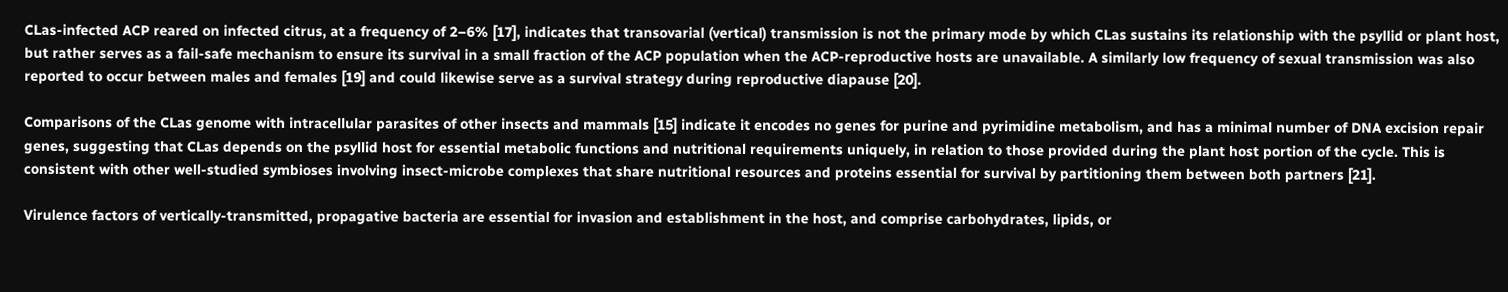CLas-infected ACP reared on infected citrus, at a frequency of 2–6% [17], indicates that transovarial (vertical) transmission is not the primary mode by which CLas sustains its relationship with the psyllid or plant host, but rather serves as a fail-safe mechanism to ensure its survival in a small fraction of the ACP population when the ACP-reproductive hosts are unavailable. A similarly low frequency of sexual transmission was also reported to occur between males and females [19] and could likewise serve as a survival strategy during reproductive diapause [20].

Comparisons of the CLas genome with intracellular parasites of other insects and mammals [15] indicate it encodes no genes for purine and pyrimidine metabolism, and has a minimal number of DNA excision repair genes, suggesting that CLas depends on the psyllid host for essential metabolic functions and nutritional requirements uniquely, in relation to those provided during the plant host portion of the cycle. This is consistent with other well-studied symbioses involving insect-microbe complexes that share nutritional resources and proteins essential for survival by partitioning them between both partners [21].

Virulence factors of vertically-transmitted, propagative bacteria are essential for invasion and establishment in the host, and comprise carbohydrates, lipids, or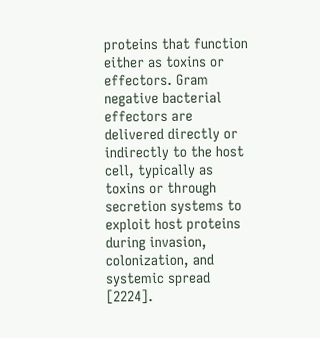proteins that function either as toxins or effectors. Gram negative bacterial effectors are delivered directly or indirectly to the host cell, typically as toxins or through secretion systems to exploit host proteins during invasion, colonization, and systemic spread [2224].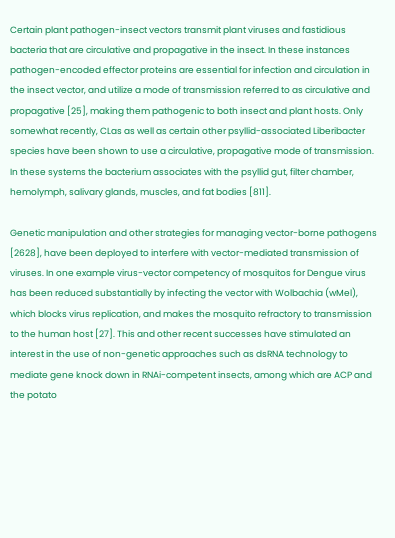Certain plant pathogen-insect vectors transmit plant viruses and fastidious bacteria that are circulative and propagative in the insect. In these instances pathogen-encoded effector proteins are essential for infection and circulation in the insect vector, and utilize a mode of transmission referred to as circulative and propagative [25], making them pathogenic to both insect and plant hosts. Only somewhat recently, CLas as well as certain other psyllid-associated Liberibacter species have been shown to use a circulative, propagative mode of transmission. In these systems the bacterium associates with the psyllid gut, filter chamber, hemolymph, salivary glands, muscles, and fat bodies [811].

Genetic manipulation and other strategies for managing vector-borne pathogens [2628], have been deployed to interfere with vector-mediated transmission of viruses. In one example virus-vector competency of mosquitos for Dengue virus has been reduced substantially by infecting the vector with Wolbachia (wMel), which blocks virus replication, and makes the mosquito refractory to transmission to the human host [27]. This and other recent successes have stimulated an interest in the use of non-genetic approaches such as dsRNA technology to mediate gene knock down in RNAi-competent insects, among which are ACP and the potato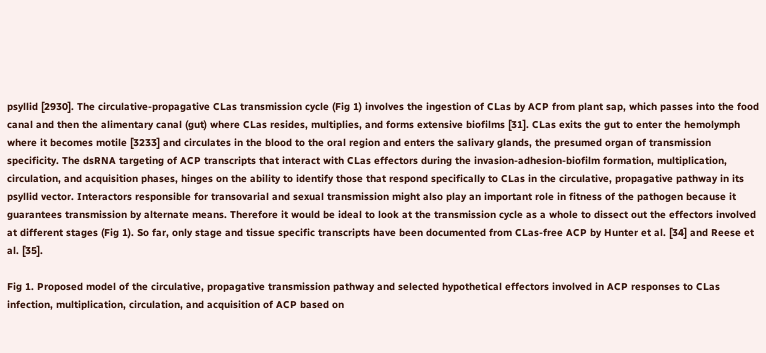psyllid [2930]. The circulative-propagative CLas transmission cycle (Fig 1) involves the ingestion of CLas by ACP from plant sap, which passes into the food canal and then the alimentary canal (gut) where CLas resides, multiplies, and forms extensive biofilms [31]. CLas exits the gut to enter the hemolymph where it becomes motile [3233] and circulates in the blood to the oral region and enters the salivary glands, the presumed organ of transmission specificity. The dsRNA targeting of ACP transcripts that interact with CLas effectors during the invasion-adhesion-biofilm formation, multiplication, circulation, and acquisition phases, hinges on the ability to identify those that respond specifically to CLas in the circulative, propagative pathway in its psyllid vector. Interactors responsible for transovarial and sexual transmission might also play an important role in fitness of the pathogen because it guarantees transmission by alternate means. Therefore it would be ideal to look at the transmission cycle as a whole to dissect out the effectors involved at different stages (Fig 1). So far, only stage and tissue specific transcripts have been documented from CLas-free ACP by Hunter et al. [34] and Reese et al. [35].

Fig 1. Proposed model of the circulative, propagative transmission pathway and selected hypothetical effectors involved in ACP responses to CLas infection, multiplication, circulation, and acquisition of ACP based on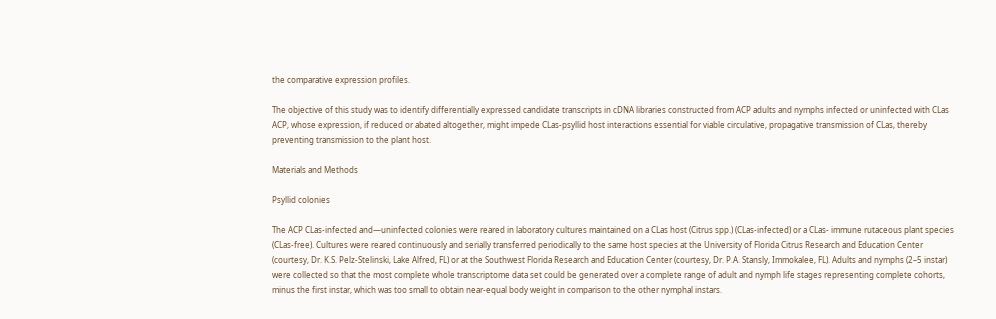the comparative expression profiles.

The objective of this study was to identify differentially expressed candidate transcripts in cDNA libraries constructed from ACP adults and nymphs infected or uninfected with CLas ACP, whose expression, if reduced or abated altogether, might impede CLas-psyllid host interactions essential for viable circulative, propagative transmission of CLas, thereby preventing transmission to the plant host.

Materials and Methods

Psyllid colonies

The ACP CLas-infected and—uninfected colonies were reared in laboratory cultures maintained on a CLas host (Citrus spp.) (CLas-infected) or a CLas- immune rutaceous plant species (CLas-free). Cultures were reared continuously and serially transferred periodically to the same host species at the University of Florida Citrus Research and Education Center (courtesy, Dr. K.S. Pelz-Stelinski, Lake Alfred, FL) or at the Southwest Florida Research and Education Center (courtesy, Dr. P.A. Stansly, Immokalee, FL). Adults and nymphs (2–5 instar) were collected so that the most complete whole transcriptome data set could be generated over a complete range of adult and nymph life stages representing complete cohorts, minus the first instar, which was too small to obtain near-equal body weight in comparison to the other nymphal instars.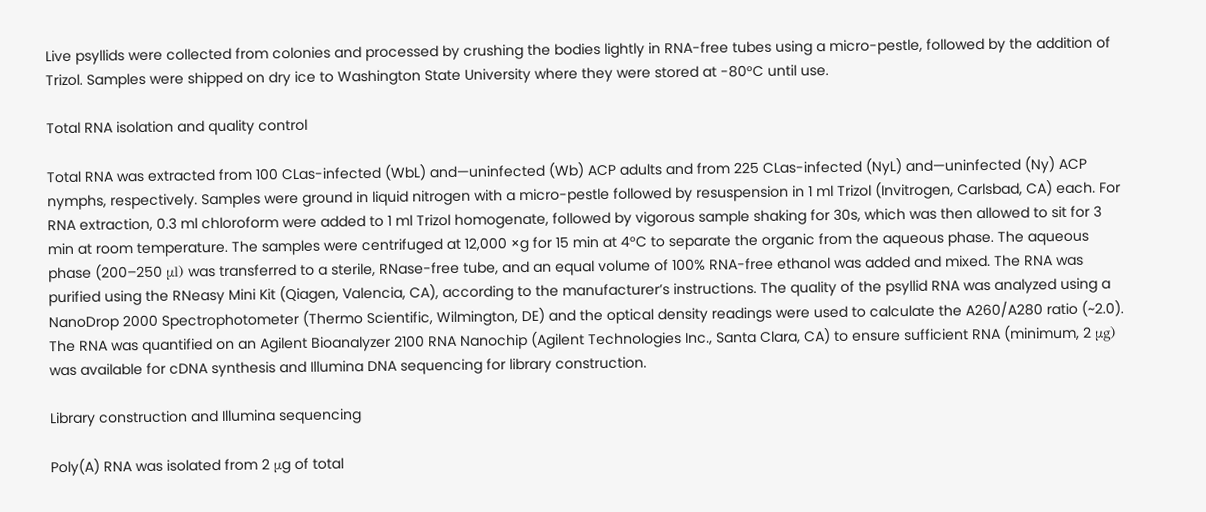Live psyllids were collected from colonies and processed by crushing the bodies lightly in RNA-free tubes using a micro-pestle, followed by the addition of Trizol. Samples were shipped on dry ice to Washington State University where they were stored at -80°C until use.

Total RNA isolation and quality control

Total RNA was extracted from 100 CLas-infected (WbL) and—uninfected (Wb) ACP adults and from 225 CLas-infected (NyL) and—uninfected (Ny) ACP nymphs, respectively. Samples were ground in liquid nitrogen with a micro-pestle followed by resuspension in 1 ml Trizol (Invitrogen, Carlsbad, CA) each. For RNA extraction, 0.3 ml chloroform were added to 1 ml Trizol homogenate, followed by vigorous sample shaking for 30s, which was then allowed to sit for 3 min at room temperature. The samples were centrifuged at 12,000 ×g for 15 min at 4°C to separate the organic from the aqueous phase. The aqueous phase (200–250 μl) was transferred to a sterile, RNase-free tube, and an equal volume of 100% RNA-free ethanol was added and mixed. The RNA was purified using the RNeasy Mini Kit (Qiagen, Valencia, CA), according to the manufacturer’s instructions. The quality of the psyllid RNA was analyzed using a NanoDrop 2000 Spectrophotometer (Thermo Scientific, Wilmington, DE) and the optical density readings were used to calculate the A260/A280 ratio (~2.0). The RNA was quantified on an Agilent Bioanalyzer 2100 RNA Nanochip (Agilent Technologies Inc., Santa Clara, CA) to ensure sufficient RNA (minimum, 2 μg) was available for cDNA synthesis and Illumina DNA sequencing for library construction.

Library construction and Illumina sequencing

Poly(A) RNA was isolated from 2 μg of total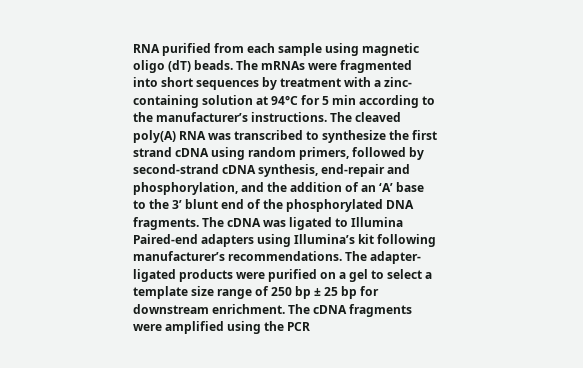RNA purified from each sample using magnetic oligo (dT) beads. The mRNAs were fragmented into short sequences by treatment with a zinc-containing solution at 94°C for 5 min according to the manufacturer’s instructions. The cleaved poly(A) RNA was transcribed to synthesize the first strand cDNA using random primers, followed by second-strand cDNA synthesis, end-repair and phosphorylation, and the addition of an ‘A’ base to the 3ʹ blunt end of the phosphorylated DNA fragments. The cDNA was ligated to Illumina Paired-end adapters using Illumina’s kit following manufacturer’s recommendations. The adapter-ligated products were purified on a gel to select a template size range of 250 bp ± 25 bp for downstream enrichment. The cDNA fragments were amplified using the PCR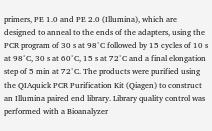primers, PE 1.0 and PE 2.0 (Illumina), which are designed to anneal to the ends of the adapters, using the PCR program of 30 s at 98°C followed by 15 cycles of 10 s at 98°C, 30 s at 60°C, 15 s at 72°C and a final elongation step of 5 min at 72°C. The products were purified using the QIAquick PCR Purification Kit (Qiagen) to construct an Illumina paired end library. Library quality control was performed with a Bioanalyzer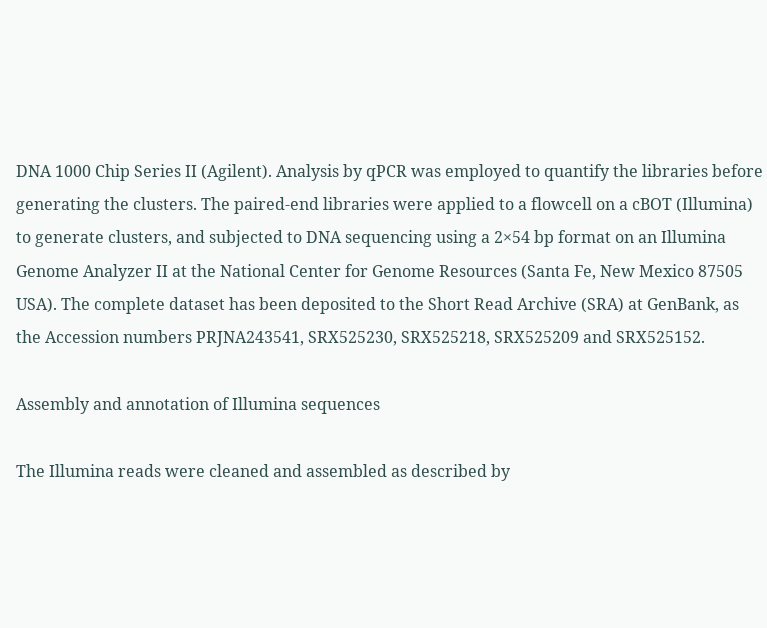DNA 1000 Chip Series II (Agilent). Analysis by qPCR was employed to quantify the libraries before generating the clusters. The paired-end libraries were applied to a flowcell on a cBOT (Illumina) to generate clusters, and subjected to DNA sequencing using a 2×54 bp format on an Illumina Genome Analyzer II at the National Center for Genome Resources (Santa Fe, New Mexico 87505 USA). The complete dataset has been deposited to the Short Read Archive (SRA) at GenBank, as the Accession numbers PRJNA243541, SRX525230, SRX525218, SRX525209 and SRX525152.

Assembly and annotation of Illumina sequences

The Illumina reads were cleaned and assembled as described by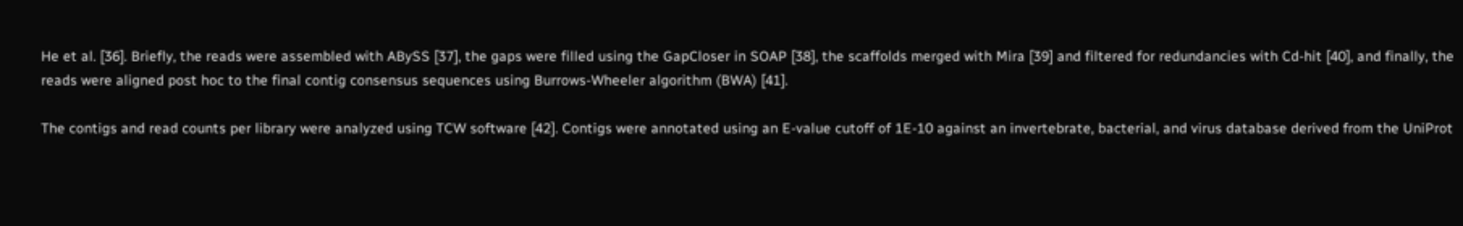He et al. [36]. Briefly, the reads were assembled with ABySS [37], the gaps were filled using the GapCloser in SOAP [38], the scaffolds merged with Mira [39] and filtered for redundancies with Cd-hit [40], and finally, the reads were aligned post hoc to the final contig consensus sequences using Burrows-Wheeler algorithm (BWA) [41].

The contigs and read counts per library were analyzed using TCW software [42]. Contigs were annotated using an E-value cutoff of 1E-10 against an invertebrate, bacterial, and virus database derived from the UniProt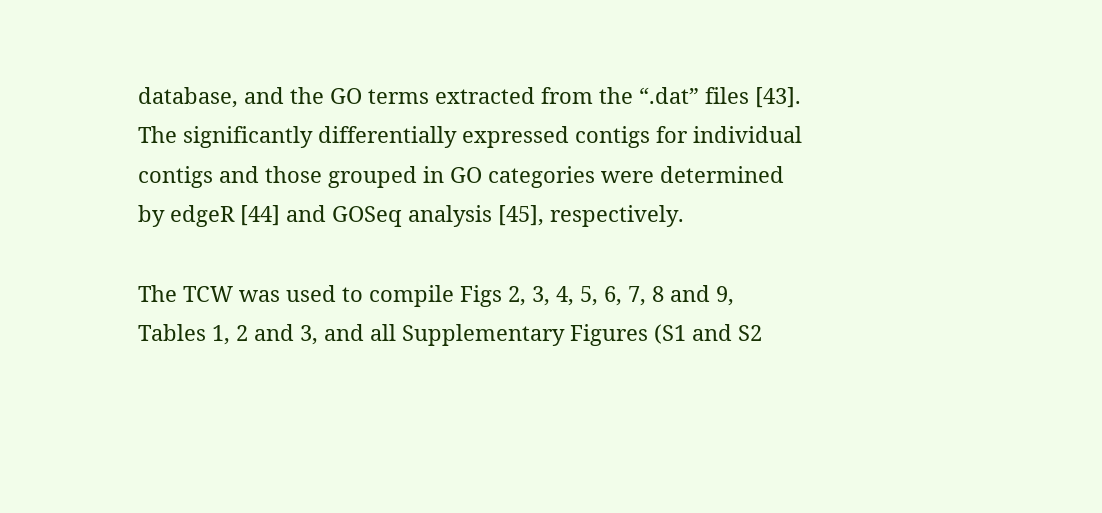database, and the GO terms extracted from the “.dat” files [43]. The significantly differentially expressed contigs for individual contigs and those grouped in GO categories were determined by edgeR [44] and GOSeq analysis [45], respectively.

The TCW was used to compile Figs 2, 3, 4, 5, 6, 7, 8 and 9, Tables 1, 2 and 3, and all Supplementary Figures (S1 and S2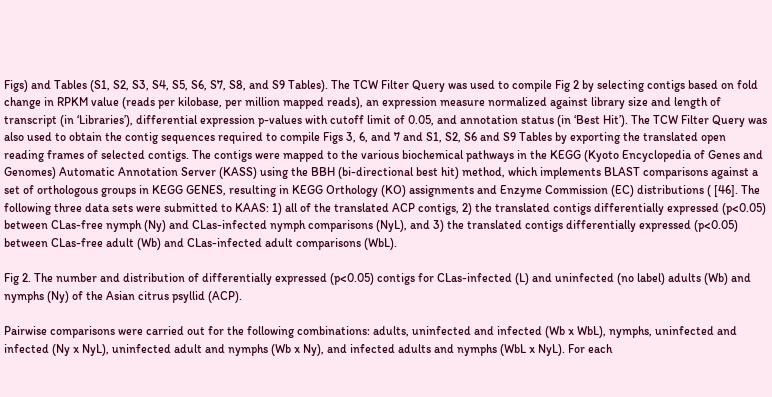Figs) and Tables (S1, S2, S3, S4, S5, S6, S7, S8, and S9 Tables). The TCW Filter Query was used to compile Fig 2 by selecting contigs based on fold change in RPKM value (reads per kilobase, per million mapped reads), an expression measure normalized against library size and length of transcript (in ‘Libraries’), differential expression p-values with cutoff limit of 0.05, and annotation status (in ‘Best Hit’). The TCW Filter Query was also used to obtain the contig sequences required to compile Figs 3, 6, and 7 and S1, S2, S6 and S9 Tables by exporting the translated open reading frames of selected contigs. The contigs were mapped to the various biochemical pathways in the KEGG (Kyoto Encyclopedia of Genes and Genomes) Automatic Annotation Server (KASS) using the BBH (bi-directional best hit) method, which implements BLAST comparisons against a set of orthologous groups in KEGG GENES, resulting in KEGG Orthology (KO) assignments and Enzyme Commission (EC) distributions ( [46]. The following three data sets were submitted to KAAS: 1) all of the translated ACP contigs, 2) the translated contigs differentially expressed (p<0.05) between CLas-free nymph (Ny) and CLas-infected nymph comparisons (NyL), and 3) the translated contigs differentially expressed (p<0.05) between CLas-free adult (Wb) and CLas-infected adult comparisons (WbL).

Fig 2. The number and distribution of differentially expressed (p<0.05) contigs for CLas-infected (L) and uninfected (no label) adults (Wb) and nymphs (Ny) of the Asian citrus psyllid (ACP).

Pairwise comparisons were carried out for the following combinations: adults, uninfected and infected (Wb x WbL), nymphs, uninfected and infected (Ny x NyL), uninfected adult and nymphs (Wb x Ny), and infected adults and nymphs (WbL x NyL). For each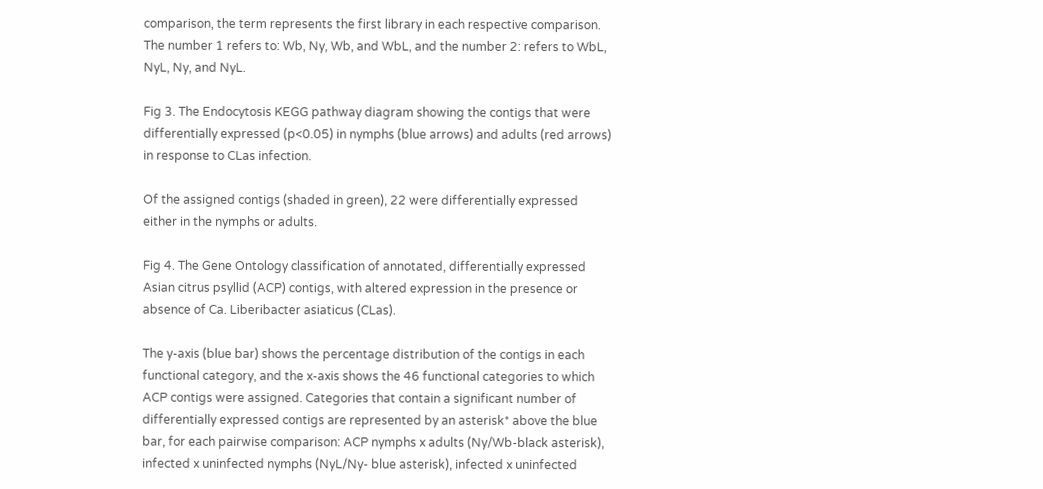comparison, the term represents the first library in each respective comparison. The number 1 refers to: Wb, Ny, Wb, and WbL, and the number 2: refers to WbL, NyL, Ny, and NyL.

Fig 3. The Endocytosis KEGG pathway diagram showing the contigs that were differentially expressed (p<0.05) in nymphs (blue arrows) and adults (red arrows) in response to CLas infection.

Of the assigned contigs (shaded in green), 22 were differentially expressed either in the nymphs or adults.

Fig 4. The Gene Ontology classification of annotated, differentially expressed Asian citrus psyllid (ACP) contigs, with altered expression in the presence or absence of Ca. Liberibacter asiaticus (CLas).

The y-axis (blue bar) shows the percentage distribution of the contigs in each functional category, and the x-axis shows the 46 functional categories to which ACP contigs were assigned. Categories that contain a significant number of differentially expressed contigs are represented by an asterisk* above the blue bar, for each pairwise comparison: ACP nymphs x adults (Ny/Wb-black asterisk), infected x uninfected nymphs (NyL/Ny- blue asterisk), infected x uninfected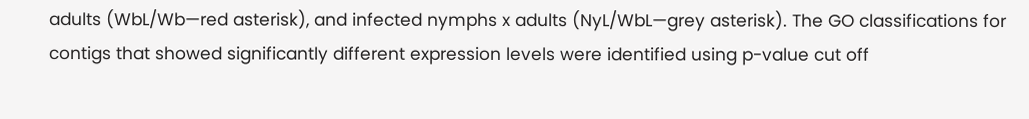adults (WbL/Wb—red asterisk), and infected nymphs x adults (NyL/WbL—grey asterisk). The GO classifications for contigs that showed significantly different expression levels were identified using p-value cut off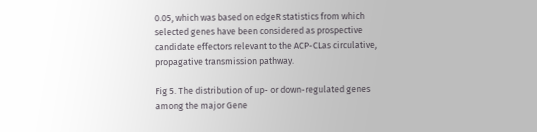0.05, which was based on edgeR statistics from which selected genes have been considered as prospective candidate effectors relevant to the ACP-CLas circulative, propagative transmission pathway.

Fig 5. The distribution of up- or down-regulated genes among the major Gene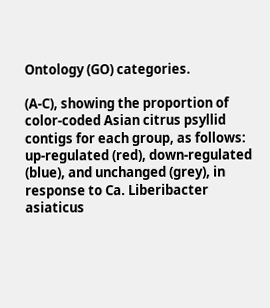Ontology (GO) categories.

(A-C), showing the proportion of color-coded Asian citrus psyllid contigs for each group, as follows: up-regulated (red), down-regulated (blue), and unchanged (grey), in response to Ca. Liberibacter asiaticus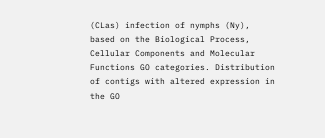(CLas) infection of nymphs (Ny), based on the Biological Process, Cellular Components and Molecular Functions GO categories. Distribution of contigs with altered expression in the GO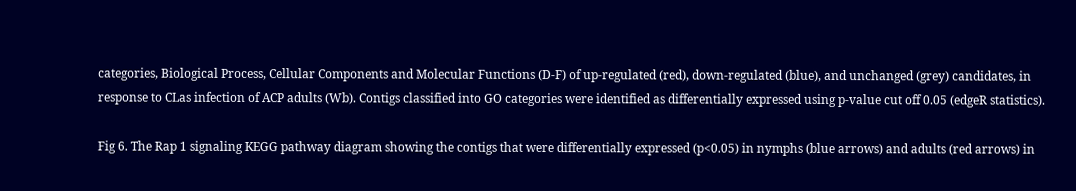categories, Biological Process, Cellular Components and Molecular Functions (D-F) of up-regulated (red), down-regulated (blue), and unchanged (grey) candidates, in response to CLas infection of ACP adults (Wb). Contigs classified into GO categories were identified as differentially expressed using p-value cut off 0.05 (edgeR statistics).

Fig 6. The Rap 1 signaling KEGG pathway diagram showing the contigs that were differentially expressed (p<0.05) in nymphs (blue arrows) and adults (red arrows) in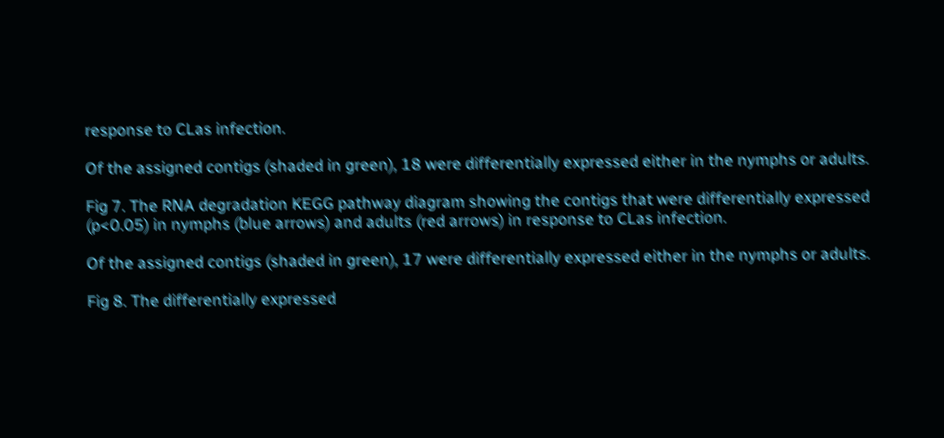response to CLas infection.

Of the assigned contigs (shaded in green), 18 were differentially expressed either in the nymphs or adults.

Fig 7. The RNA degradation KEGG pathway diagram showing the contigs that were differentially expressed (p<0.05) in nymphs (blue arrows) and adults (red arrows) in response to CLas infection.

Of the assigned contigs (shaded in green), 17 were differentially expressed either in the nymphs or adults.

Fig 8. The differentially expressed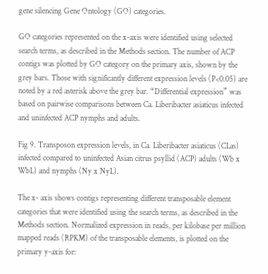gene silencing Gene Ontology (GO) categories.

GO categories represented on the x-axis were identified using selected search terms, as described in the Methods section. The number of ACP contigs was plotted by GO category on the primary axis, shown by the grey bars. Those with significantly different expression levels (P<0.05) are noted by a red asterisk above the grey bar. “Differential expression” was based on pairwise comparisons between Ca. Liberibacter asiaticus infected and uninfected ACP nymphs and adults.

Fig 9. Transposon expression levels, in Ca. Liberibacter asiaticus (CLas) infected compared to uninfected Asian citrus psyllid (ACP) adults (Wb x WbL) and nymphs (Ny x NyL).

The x- axis shows contigs representing different transposable element categories that were identified using the search terms, as described in the Methods section. Normalized expression in reads, per kilobase per million mapped reads (RPKM) of the transposable elements, is plotted on the primary y-axis for: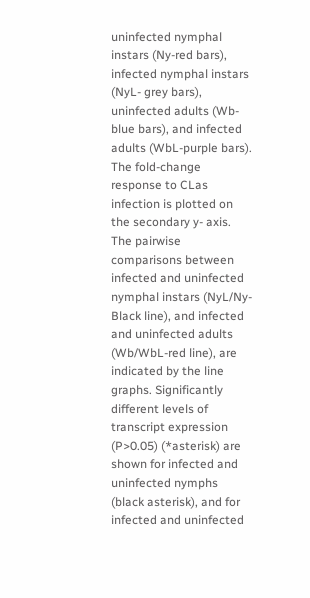uninfected nymphal instars (Ny-red bars), infected nymphal instars (NyL- grey bars), uninfected adults (Wb- blue bars), and infected adults (WbL-purple bars). The fold-change response to CLas infection is plotted on the secondary y- axis. The pairwise comparisons between infected and uninfected nymphal instars (NyL/Ny- Black line), and infected and uninfected adults (Wb/WbL-red line), are indicated by the line graphs. Significantly different levels of transcript expression (P>0.05) (*asterisk) are shown for infected and uninfected nymphs (black asterisk), and for infected and uninfected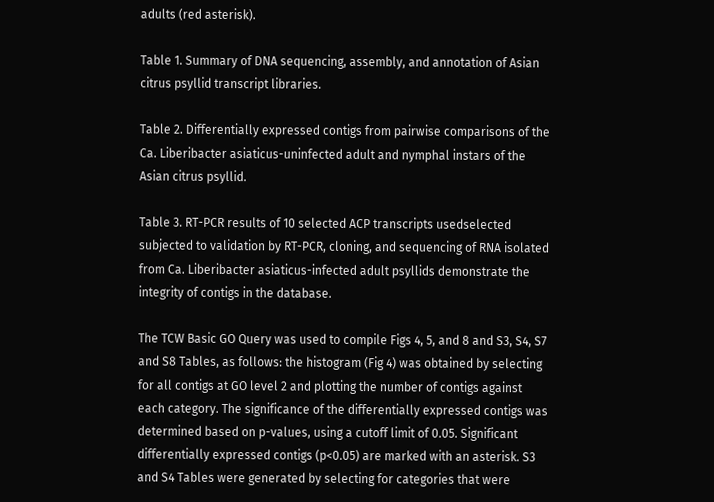adults (red asterisk).

Table 1. Summary of DNA sequencing, assembly, and annotation of Asian citrus psyllid transcript libraries.

Table 2. Differentially expressed contigs from pairwise comparisons of the Ca. Liberibacter asiaticus-uninfected adult and nymphal instars of the Asian citrus psyllid.

Table 3. RT-PCR results of 10 selected ACP transcripts usedselected subjected to validation by RT-PCR, cloning, and sequencing of RNA isolated from Ca. Liberibacter asiaticus-infected adult psyllids demonstrate the integrity of contigs in the database.

The TCW Basic GO Query was used to compile Figs 4, 5, and 8 and S3, S4, S7 and S8 Tables, as follows: the histogram (Fig 4) was obtained by selecting for all contigs at GO level 2 and plotting the number of contigs against each category. The significance of the differentially expressed contigs was determined based on p-values, using a cutoff limit of 0.05. Significant differentially expressed contigs (p<0.05) are marked with an asterisk. S3 and S4 Tables were generated by selecting for categories that were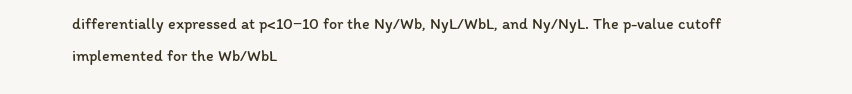differentially expressed at p<10−10 for the Ny/Wb, NyL/WbL, and Ny/NyL. The p-value cutoff implemented for the Wb/WbL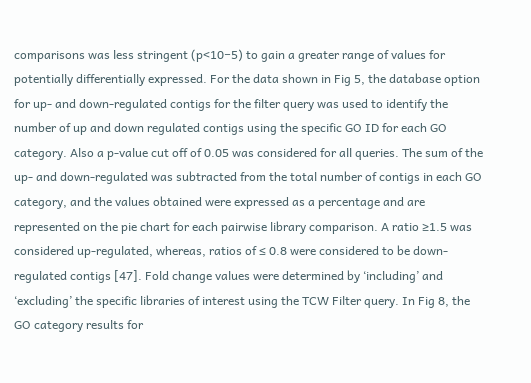comparisons was less stringent (p<10−5) to gain a greater range of values for potentially differentially expressed. For the data shown in Fig 5, the database option for up- and down-regulated contigs for the filter query was used to identify the number of up and down regulated contigs using the specific GO ID for each GO category. Also a p-value cut off of 0.05 was considered for all queries. The sum of the up- and down-regulated was subtracted from the total number of contigs in each GO category, and the values obtained were expressed as a percentage and are represented on the pie chart for each pairwise library comparison. A ratio ≥1.5 was considered up-regulated, whereas, ratios of ≤ 0.8 were considered to be down-regulated contigs [47]. Fold change values were determined by ‘including’ and ‘excluding’ the specific libraries of interest using the TCW Filter query. In Fig 8, the GO category results for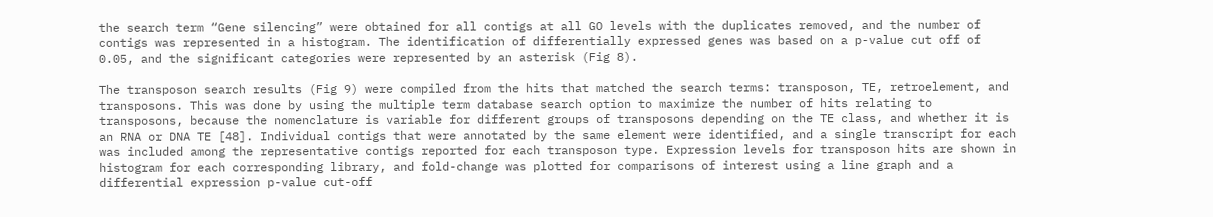the search term “Gene silencing” were obtained for all contigs at all GO levels with the duplicates removed, and the number of contigs was represented in a histogram. The identification of differentially expressed genes was based on a p-value cut off of 0.05, and the significant categories were represented by an asterisk (Fig 8).

The transposon search results (Fig 9) were compiled from the hits that matched the search terms: transposon, TE, retroelement, and transposons. This was done by using the multiple term database search option to maximize the number of hits relating to transposons, because the nomenclature is variable for different groups of transposons depending on the TE class, and whether it is an RNA or DNA TE [48]. Individual contigs that were annotated by the same element were identified, and a single transcript for each was included among the representative contigs reported for each transposon type. Expression levels for transposon hits are shown in histogram for each corresponding library, and fold-change was plotted for comparisons of interest using a line graph and a differential expression p-value cut-off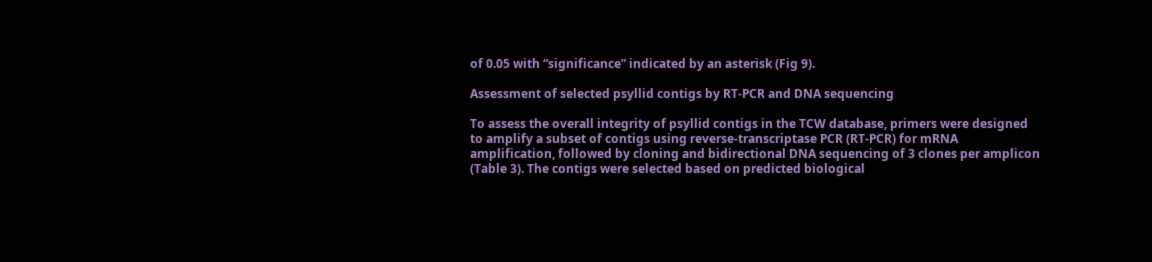of 0.05 with “significance” indicated by an asterisk (Fig 9).

Assessment of selected psyllid contigs by RT-PCR and DNA sequencing

To assess the overall integrity of psyllid contigs in the TCW database, primers were designed to amplify a subset of contigs using reverse-transcriptase PCR (RT-PCR) for mRNA amplification, followed by cloning and bidirectional DNA sequencing of 3 clones per amplicon (Table 3). The contigs were selected based on predicted biological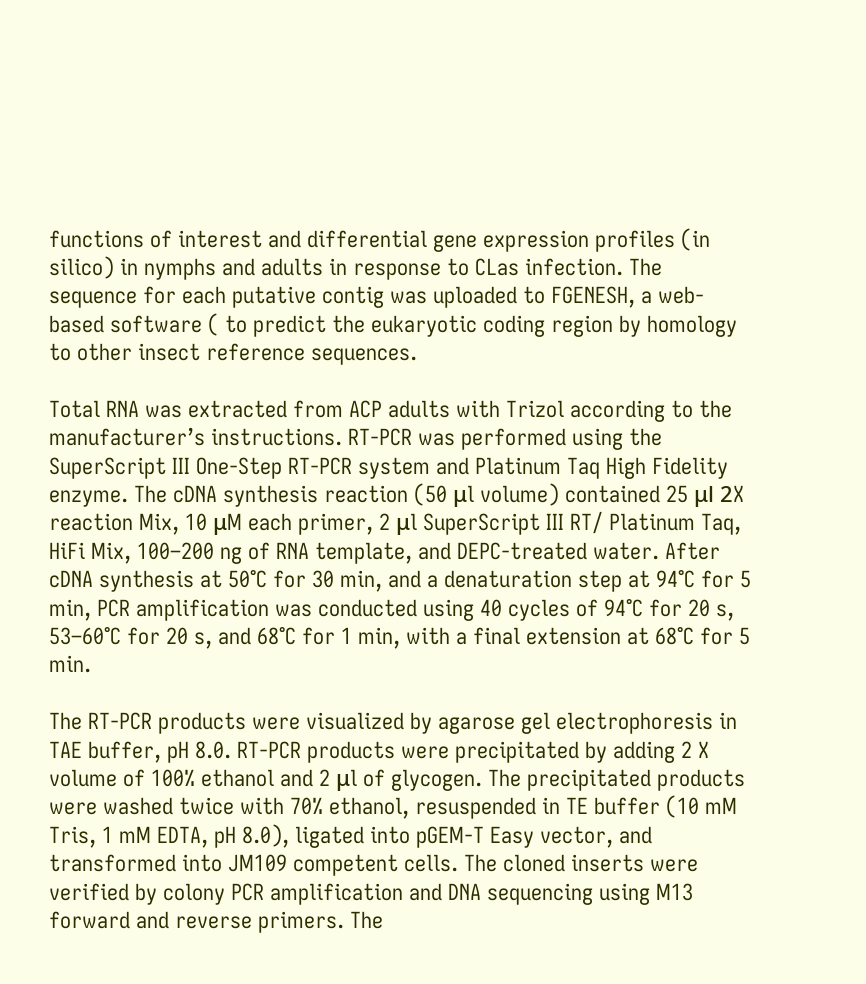functions of interest and differential gene expression profiles (in silico) in nymphs and adults in response to CLas infection. The sequence for each putative contig was uploaded to FGENESH, a web-based software ( to predict the eukaryotic coding region by homology to other insect reference sequences.

Total RNA was extracted from ACP adults with Trizol according to the manufacturer’s instructions. RT-PCR was performed using the SuperScript III One-Step RT-PCR system and Platinum Taq High Fidelity enzyme. The cDNA synthesis reaction (50 μl volume) contained 25 μl 2X reaction Mix, 10 μM each primer, 2 μl SuperScript III RT/ Platinum Taq, HiFi Mix, 100–200 ng of RNA template, and DEPC-treated water. After cDNA synthesis at 50°C for 30 min, and a denaturation step at 94°C for 5 min, PCR amplification was conducted using 40 cycles of 94°C for 20 s, 53–60°C for 20 s, and 68°C for 1 min, with a final extension at 68°C for 5 min.

The RT-PCR products were visualized by agarose gel electrophoresis in TAE buffer, pH 8.0. RT-PCR products were precipitated by adding 2 X volume of 100% ethanol and 2 μl of glycogen. The precipitated products were washed twice with 70% ethanol, resuspended in TE buffer (10 mM Tris, 1 mM EDTA, pH 8.0), ligated into pGEM-T Easy vector, and transformed into JM109 competent cells. The cloned inserts were verified by colony PCR amplification and DNA sequencing using M13 forward and reverse primers. The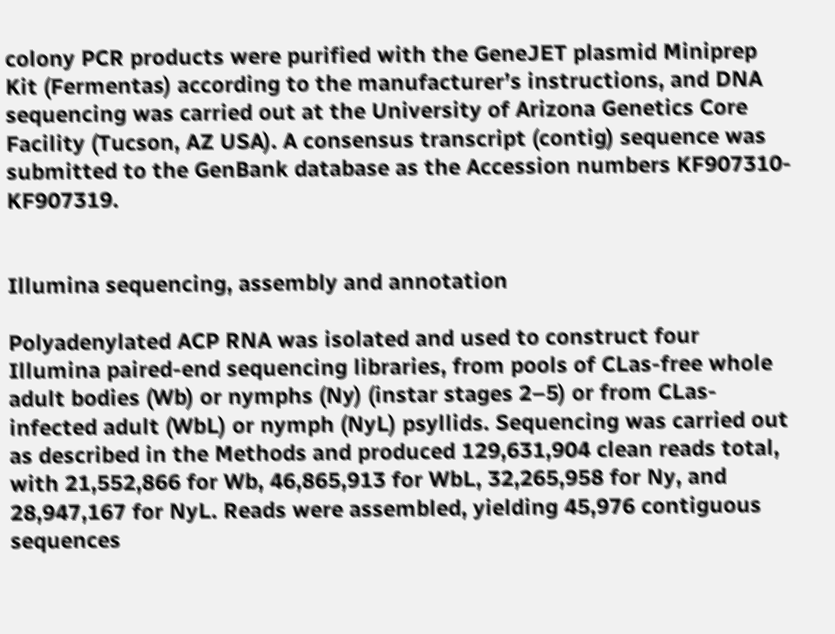colony PCR products were purified with the GeneJET plasmid Miniprep Kit (Fermentas) according to the manufacturer’s instructions, and DNA sequencing was carried out at the University of Arizona Genetics Core Facility (Tucson, AZ USA). A consensus transcript (contig) sequence was submitted to the GenBank database as the Accession numbers KF907310-KF907319.


Illumina sequencing, assembly and annotation

Polyadenylated ACP RNA was isolated and used to construct four Illumina paired-end sequencing libraries, from pools of CLas-free whole adult bodies (Wb) or nymphs (Ny) (instar stages 2–5) or from CLas-infected adult (WbL) or nymph (NyL) psyllids. Sequencing was carried out as described in the Methods and produced 129,631,904 clean reads total, with 21,552,866 for Wb, 46,865,913 for WbL, 32,265,958 for Ny, and 28,947,167 for NyL. Reads were assembled, yielding 45,976 contiguous sequences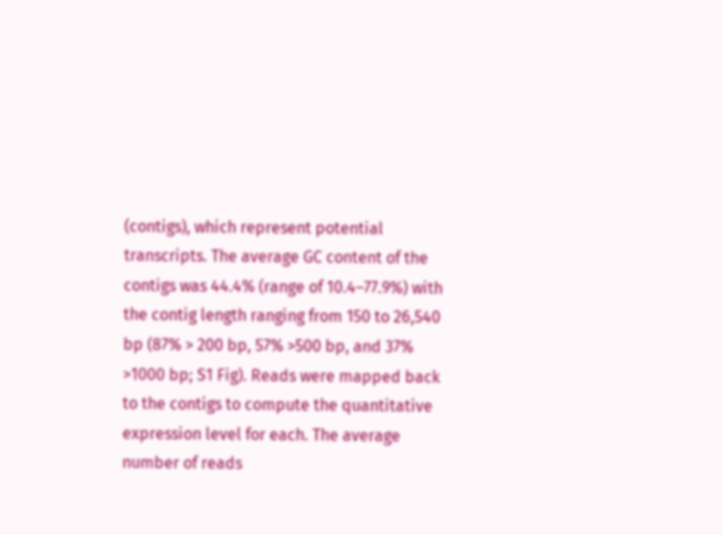(contigs), which represent potential transcripts. The average GC content of the contigs was 44.4% (range of 10.4–77.9%) with the contig length ranging from 150 to 26,540 bp (87% > 200 bp, 57% >500 bp, and 37% >1000 bp; S1 Fig). Reads were mapped back to the contigs to compute the quantitative expression level for each. The average number of reads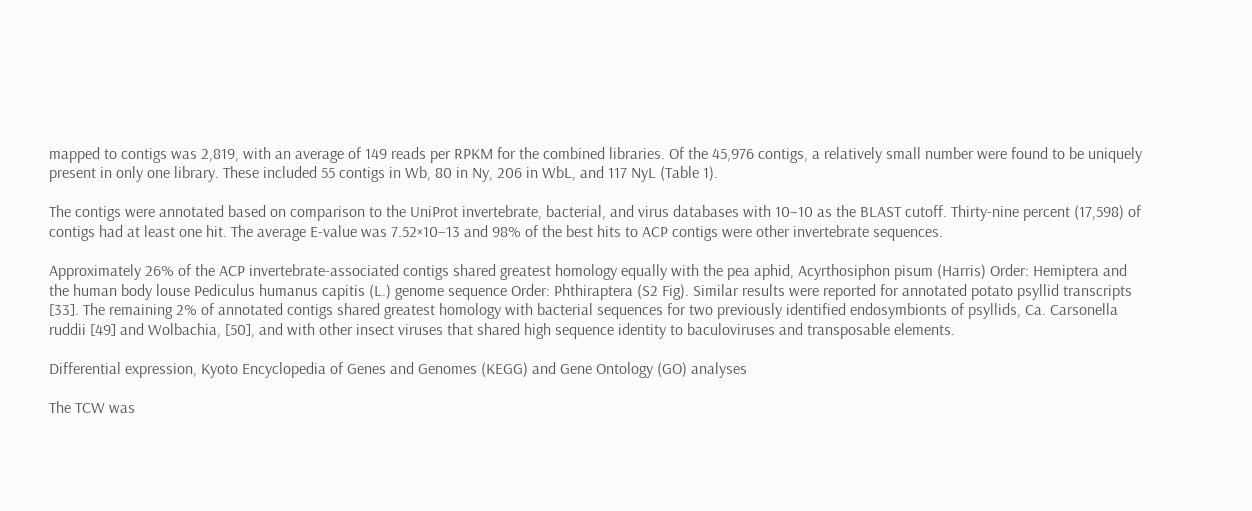mapped to contigs was 2,819, with an average of 149 reads per RPKM for the combined libraries. Of the 45,976 contigs, a relatively small number were found to be uniquely present in only one library. These included 55 contigs in Wb, 80 in Ny, 206 in WbL, and 117 NyL (Table 1).

The contigs were annotated based on comparison to the UniProt invertebrate, bacterial, and virus databases with 10−10 as the BLAST cutoff. Thirty-nine percent (17,598) of contigs had at least one hit. The average E-value was 7.52×10−13 and 98% of the best hits to ACP contigs were other invertebrate sequences.

Approximately 26% of the ACP invertebrate-associated contigs shared greatest homology equally with the pea aphid, Acyrthosiphon pisum (Harris) Order: Hemiptera and the human body louse Pediculus humanus capitis (L.) genome sequence Order: Phthiraptera (S2 Fig). Similar results were reported for annotated potato psyllid transcripts [33]. The remaining 2% of annotated contigs shared greatest homology with bacterial sequences for two previously identified endosymbionts of psyllids, Ca. Carsonella ruddii [49] and Wolbachia, [50], and with other insect viruses that shared high sequence identity to baculoviruses and transposable elements.

Differential expression, Kyoto Encyclopedia of Genes and Genomes (KEGG) and Gene Ontology (GO) analyses

The TCW was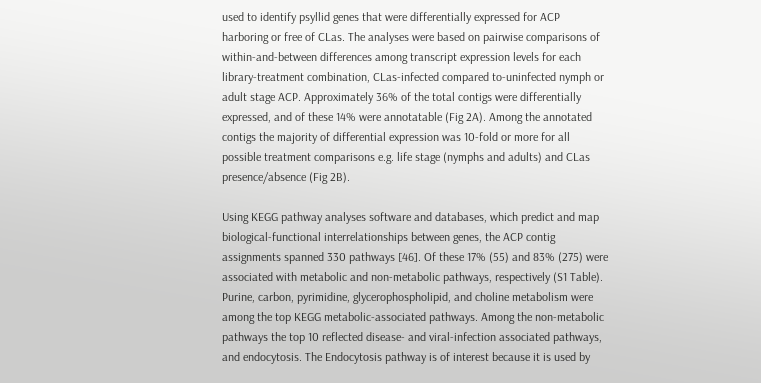used to identify psyllid genes that were differentially expressed for ACP harboring or free of CLas. The analyses were based on pairwise comparisons of within-and-between differences among transcript expression levels for each library-treatment combination, CLas-infected compared to-uninfected nymph or adult stage ACP. Approximately 36% of the total contigs were differentially expressed, and of these 14% were annotatable (Fig 2A). Among the annotated contigs the majority of differential expression was 10-fold or more for all possible treatment comparisons e.g. life stage (nymphs and adults) and CLas presence/absence (Fig 2B).

Using KEGG pathway analyses software and databases, which predict and map biological-functional interrelationships between genes, the ACP contig assignments spanned 330 pathways [46]. Of these 17% (55) and 83% (275) were associated with metabolic and non-metabolic pathways, respectively (S1 Table). Purine, carbon, pyrimidine, glycerophospholipid, and choline metabolism were among the top KEGG metabolic-associated pathways. Among the non-metabolic pathways the top 10 reflected disease- and viral-infection associated pathways, and endocytosis. The Endocytosis pathway is of interest because it is used by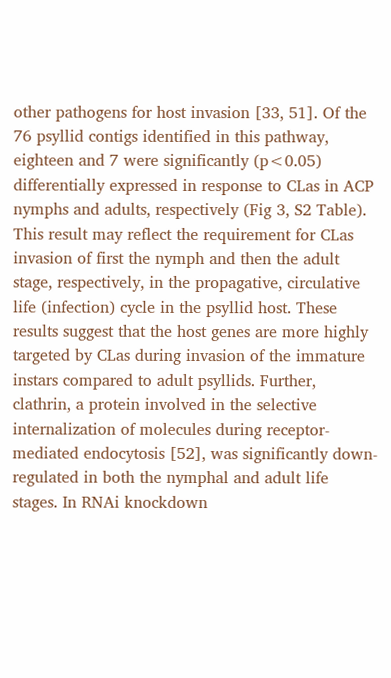other pathogens for host invasion [33, 51]. Of the 76 psyllid contigs identified in this pathway, eighteen and 7 were significantly (p<0.05) differentially expressed in response to CLas in ACP nymphs and adults, respectively (Fig 3, S2 Table). This result may reflect the requirement for CLas invasion of first the nymph and then the adult stage, respectively, in the propagative, circulative life (infection) cycle in the psyllid host. These results suggest that the host genes are more highly targeted by CLas during invasion of the immature instars compared to adult psyllids. Further, clathrin, a protein involved in the selective internalization of molecules during receptor-mediated endocytosis [52], was significantly down-regulated in both the nymphal and adult life stages. In RNAi knockdown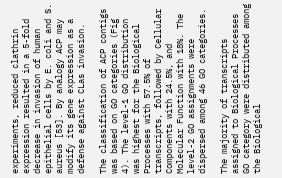experiments, reduced clathrin expression resulted in a 5-fold decrease in invasion of human epithelial cells by E. coli and S. aureus [53]. By analogy ACP may modify its gene expression as a defense against CLas invasion.

The classification of ACP contigs was based on GO categories (Fig 4). The level-1 GO distribution was highest for the Biological Processes with 57.5% of transcripts, followed by Cellular Components with 24.5%, and Molecular Function with 18%. The level-2 GO assignments were dispersed among 46 GO categories.

The majority of transcripts assigned to Biological Processes GO category were distributed among the Biological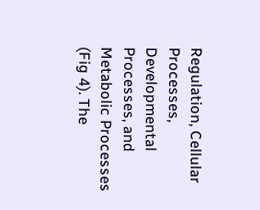Regulation, Cellular Processes, Developmental Processes, and Metabolic Processes (Fig 4). The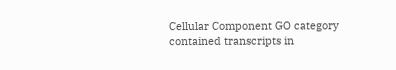Cellular Component GO category contained transcripts in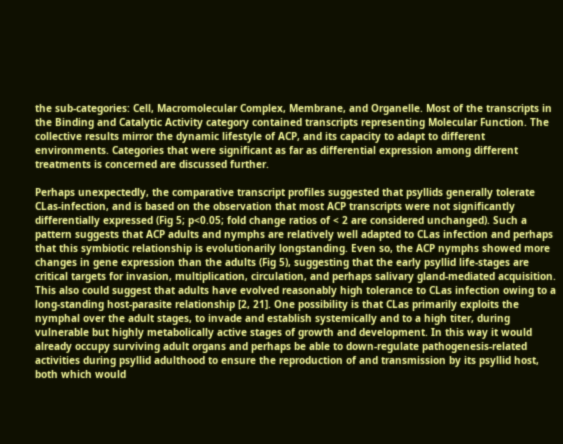the sub-categories: Cell, Macromolecular Complex, Membrane, and Organelle. Most of the transcripts in the Binding and Catalytic Activity category contained transcripts representing Molecular Function. The collective results mirror the dynamic lifestyle of ACP, and its capacity to adapt to different environments. Categories that were significant as far as differential expression among different treatments is concerned are discussed further.

Perhaps unexpectedly, the comparative transcript profiles suggested that psyllids generally tolerate CLas-infection, and is based on the observation that most ACP transcripts were not significantly differentially expressed (Fig 5; p<0.05; fold change ratios of < 2 are considered unchanged). Such a pattern suggests that ACP adults and nymphs are relatively well adapted to CLas infection and perhaps that this symbiotic relationship is evolutionarily longstanding. Even so, the ACP nymphs showed more changes in gene expression than the adults (Fig 5), suggesting that the early psyllid life-stages are critical targets for invasion, multiplication, circulation, and perhaps salivary gland-mediated acquisition. This also could suggest that adults have evolved reasonably high tolerance to CLas infection owing to a long-standing host-parasite relationship [2, 21]. One possibility is that CLas primarily exploits the nymphal over the adult stages, to invade and establish systemically and to a high titer, during vulnerable but highly metabolically active stages of growth and development. In this way it would already occupy surviving adult organs and perhaps be able to down-regulate pathogenesis-related activities during psyllid adulthood to ensure the reproduction of and transmission by its psyllid host, both which would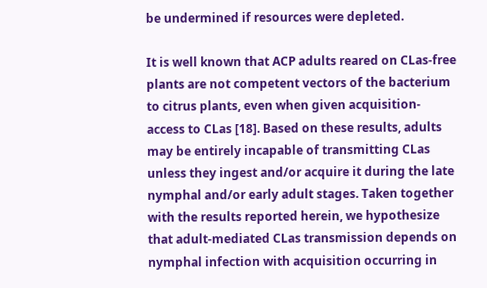be undermined if resources were depleted.

It is well known that ACP adults reared on CLas-free plants are not competent vectors of the bacterium to citrus plants, even when given acquisition-access to CLas [18]. Based on these results, adults may be entirely incapable of transmitting CLas unless they ingest and/or acquire it during the late nymphal and/or early adult stages. Taken together with the results reported herein, we hypothesize that adult-mediated CLas transmission depends on nymphal infection with acquisition occurring in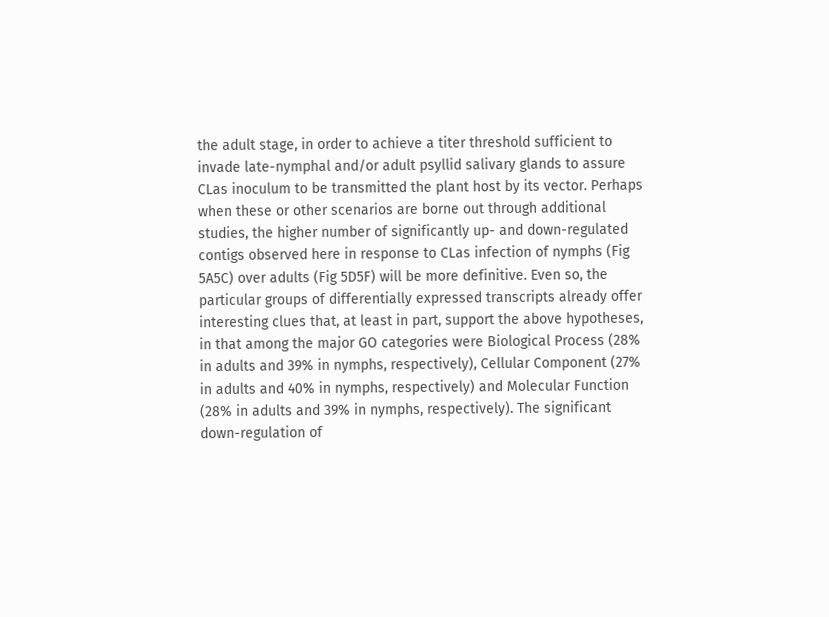the adult stage, in order to achieve a titer threshold sufficient to invade late-nymphal and/or adult psyllid salivary glands to assure CLas inoculum to be transmitted the plant host by its vector. Perhaps when these or other scenarios are borne out through additional studies, the higher number of significantly up- and down-regulated contigs observed here in response to CLas infection of nymphs (Fig 5A5C) over adults (Fig 5D5F) will be more definitive. Even so, the particular groups of differentially expressed transcripts already offer interesting clues that, at least in part, support the above hypotheses, in that among the major GO categories were Biological Process (28% in adults and 39% in nymphs, respectively), Cellular Component (27% in adults and 40% in nymphs, respectively) and Molecular Function (28% in adults and 39% in nymphs, respectively). The significant down-regulation of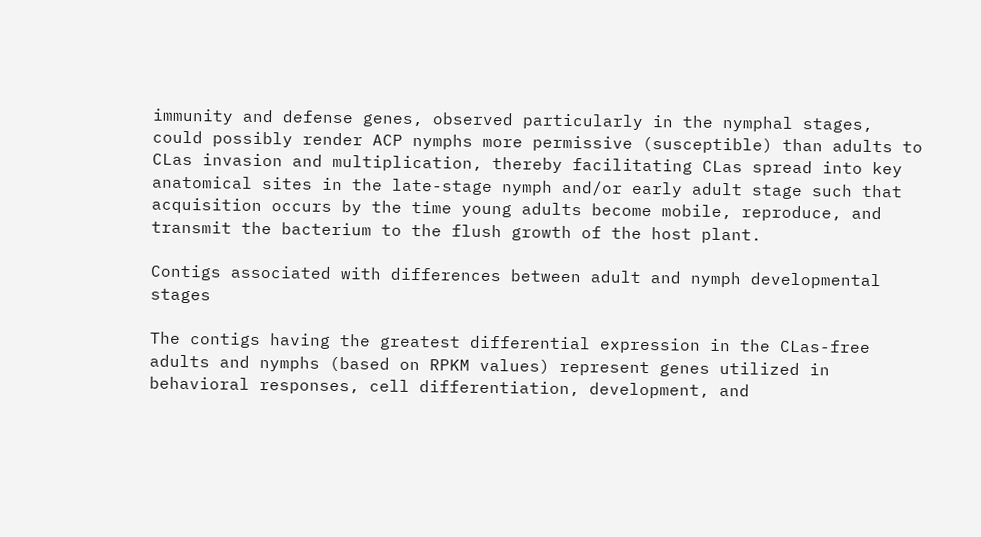immunity and defense genes, observed particularly in the nymphal stages, could possibly render ACP nymphs more permissive (susceptible) than adults to CLas invasion and multiplication, thereby facilitating CLas spread into key anatomical sites in the late-stage nymph and/or early adult stage such that acquisition occurs by the time young adults become mobile, reproduce, and transmit the bacterium to the flush growth of the host plant.

Contigs associated with differences between adult and nymph developmental stages

The contigs having the greatest differential expression in the CLas-free adults and nymphs (based on RPKM values) represent genes utilized in behavioral responses, cell differentiation, development, and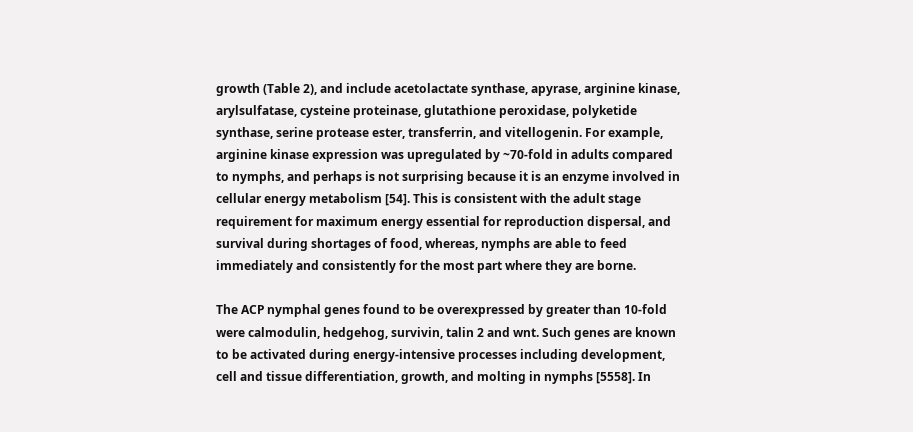growth (Table 2), and include acetolactate synthase, apyrase, arginine kinase, arylsulfatase, cysteine proteinase, glutathione peroxidase, polyketide synthase, serine protease ester, transferrin, and vitellogenin. For example, arginine kinase expression was upregulated by ~70-fold in adults compared to nymphs, and perhaps is not surprising because it is an enzyme involved in cellular energy metabolism [54]. This is consistent with the adult stage requirement for maximum energy essential for reproduction dispersal, and survival during shortages of food, whereas, nymphs are able to feed immediately and consistently for the most part where they are borne.

The ACP nymphal genes found to be overexpressed by greater than 10-fold were calmodulin, hedgehog, survivin, talin 2 and wnt. Such genes are known to be activated during energy-intensive processes including development, cell and tissue differentiation, growth, and molting in nymphs [5558]. In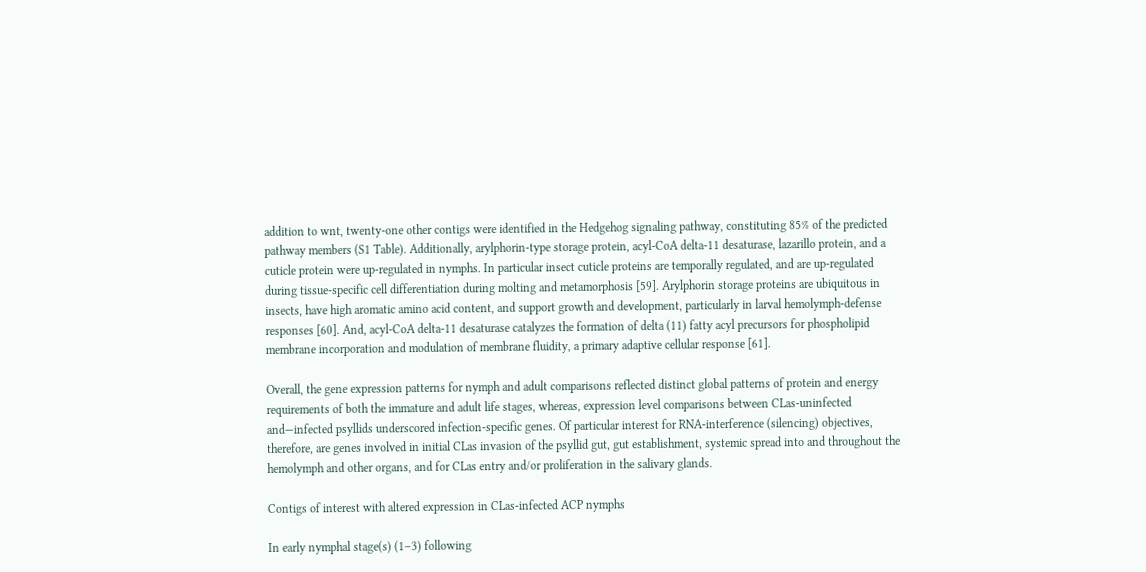addition to wnt, twenty-one other contigs were identified in the Hedgehog signaling pathway, constituting 85% of the predicted pathway members (S1 Table). Additionally, arylphorin-type storage protein, acyl-CoA delta-11 desaturase, lazarillo protein, and a cuticle protein were up-regulated in nymphs. In particular insect cuticle proteins are temporally regulated, and are up-regulated during tissue-specific cell differentiation during molting and metamorphosis [59]. Arylphorin storage proteins are ubiquitous in insects, have high aromatic amino acid content, and support growth and development, particularly in larval hemolymph-defense responses [60]. And, acyl-CoA delta-11 desaturase catalyzes the formation of delta (11) fatty acyl precursors for phospholipid membrane incorporation and modulation of membrane fluidity, a primary adaptive cellular response [61].

Overall, the gene expression patterns for nymph and adult comparisons reflected distinct global patterns of protein and energy requirements of both the immature and adult life stages, whereas, expression level comparisons between CLas-uninfected and—infected psyllids underscored infection-specific genes. Of particular interest for RNA-interference (silencing) objectives, therefore, are genes involved in initial CLas invasion of the psyllid gut, gut establishment, systemic spread into and throughout the hemolymph and other organs, and for CLas entry and/or proliferation in the salivary glands.

Contigs of interest with altered expression in CLas-infected ACP nymphs

In early nymphal stage(s) (1–3) following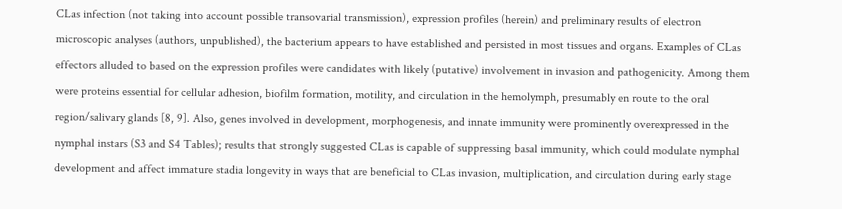CLas infection (not taking into account possible transovarial transmission), expression profiles (herein) and preliminary results of electron microscopic analyses (authors, unpublished), the bacterium appears to have established and persisted in most tissues and organs. Examples of CLas effectors alluded to based on the expression profiles were candidates with likely (putative) involvement in invasion and pathogenicity. Among them were proteins essential for cellular adhesion, biofilm formation, motility, and circulation in the hemolymph, presumably en route to the oral region/salivary glands [8, 9]. Also, genes involved in development, morphogenesis, and innate immunity were prominently overexpressed in the nymphal instars (S3 and S4 Tables); results that strongly suggested CLas is capable of suppressing basal immunity, which could modulate nymphal development and affect immature stadia longevity in ways that are beneficial to CLas invasion, multiplication, and circulation during early stage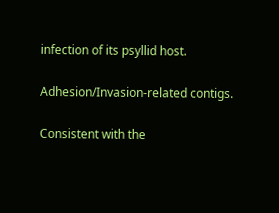infection of its psyllid host.

Adhesion/Invasion-related contigs.

Consistent with the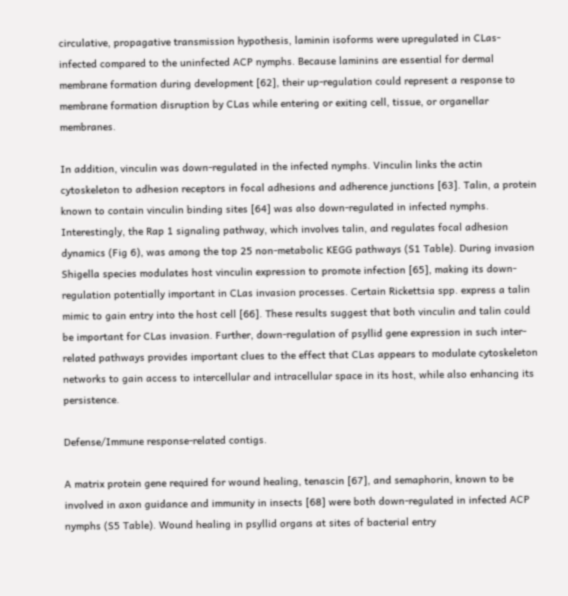circulative, propagative transmission hypothesis, laminin isoforms were upregulated in CLas-infected compared to the uninfected ACP nymphs. Because laminins are essential for dermal membrane formation during development [62], their up-regulation could represent a response to membrane formation disruption by CLas while entering or exiting cell, tissue, or organellar membranes.

In addition, vinculin was down-regulated in the infected nymphs. Vinculin links the actin cytoskeleton to adhesion receptors in focal adhesions and adherence junctions [63]. Talin, a protein known to contain vinculin binding sites [64] was also down-regulated in infected nymphs. Interestingly, the Rap 1 signaling pathway, which involves talin, and regulates focal adhesion dynamics (Fig 6), was among the top 25 non-metabolic KEGG pathways (S1 Table). During invasion Shigella species modulates host vinculin expression to promote infection [65], making its down-regulation potentially important in CLas invasion processes. Certain Rickettsia spp. express a talin mimic to gain entry into the host cell [66]. These results suggest that both vinculin and talin could be important for CLas invasion. Further, down-regulation of psyllid gene expression in such inter-related pathways provides important clues to the effect that CLas appears to modulate cytoskeleton networks to gain access to intercellular and intracellular space in its host, while also enhancing its persistence.

Defense/Immune response-related contigs.

A matrix protein gene required for wound healing, tenascin [67], and semaphorin, known to be involved in axon guidance and immunity in insects [68] were both down-regulated in infected ACP nymphs (S5 Table). Wound healing in psyllid organs at sites of bacterial entry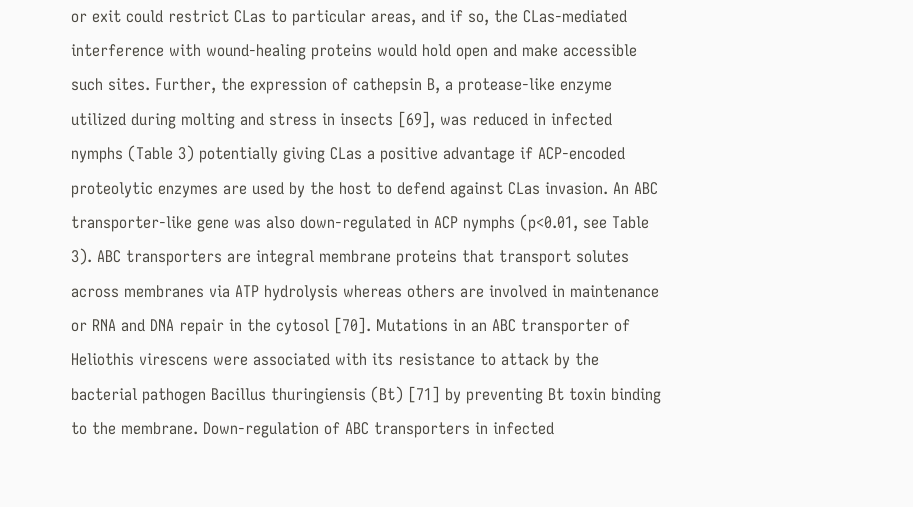or exit could restrict CLas to particular areas, and if so, the CLas-mediated interference with wound-healing proteins would hold open and make accessible such sites. Further, the expression of cathepsin B, a protease-like enzyme utilized during molting and stress in insects [69], was reduced in infected nymphs (Table 3) potentially giving CLas a positive advantage if ACP-encoded proteolytic enzymes are used by the host to defend against CLas invasion. An ABC transporter-like gene was also down-regulated in ACP nymphs (p<0.01, see Table 3). ABC transporters are integral membrane proteins that transport solutes across membranes via ATP hydrolysis whereas others are involved in maintenance or RNA and DNA repair in the cytosol [70]. Mutations in an ABC transporter of Heliothis virescens were associated with its resistance to attack by the bacterial pathogen Bacillus thuringiensis (Bt) [71] by preventing Bt toxin binding to the membrane. Down-regulation of ABC transporters in infected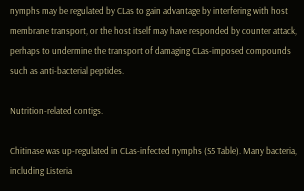nymphs may be regulated by CLas to gain advantage by interfering with host membrane transport, or the host itself may have responded by counter attack, perhaps to undermine the transport of damaging CLas-imposed compounds such as anti-bacterial peptides.

Nutrition-related contigs.

Chitinase was up-regulated in CLas-infected nymphs (S5 Table). Many bacteria, including Listeria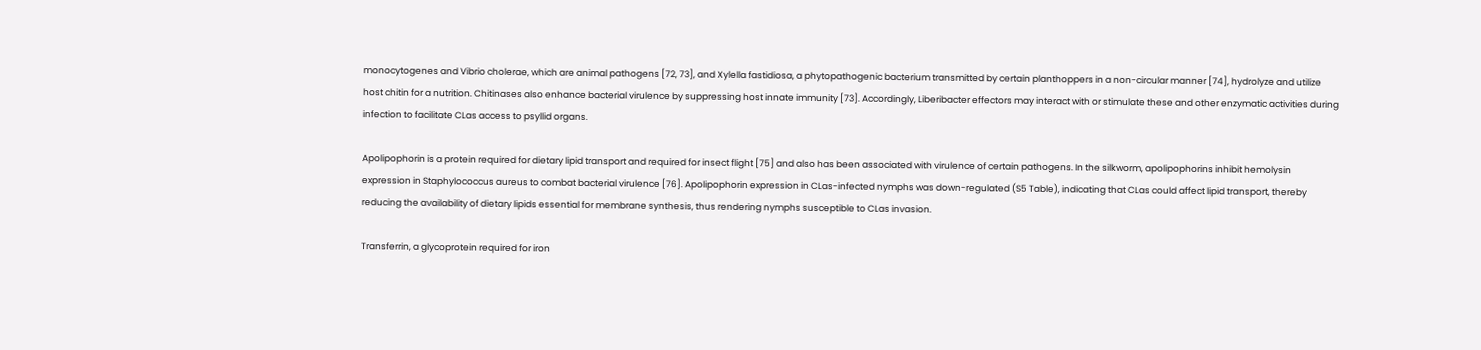monocytogenes and Vibrio cholerae, which are animal pathogens [72, 73], and Xylella fastidiosa, a phytopathogenic bacterium transmitted by certain planthoppers in a non-circular manner [74], hydrolyze and utilize host chitin for a nutrition. Chitinases also enhance bacterial virulence by suppressing host innate immunity [73]. Accordingly, Liberibacter effectors may interact with or stimulate these and other enzymatic activities during infection to facilitate CLas access to psyllid organs.

Apolipophorin is a protein required for dietary lipid transport and required for insect flight [75] and also has been associated with virulence of certain pathogens. In the silkworm, apolipophorins inhibit hemolysin expression in Staphylococcus aureus to combat bacterial virulence [76]. Apolipophorin expression in CLas-infected nymphs was down-regulated (S5 Table), indicating that CLas could affect lipid transport, thereby reducing the availability of dietary lipids essential for membrane synthesis, thus rendering nymphs susceptible to CLas invasion.

Transferrin, a glycoprotein required for iron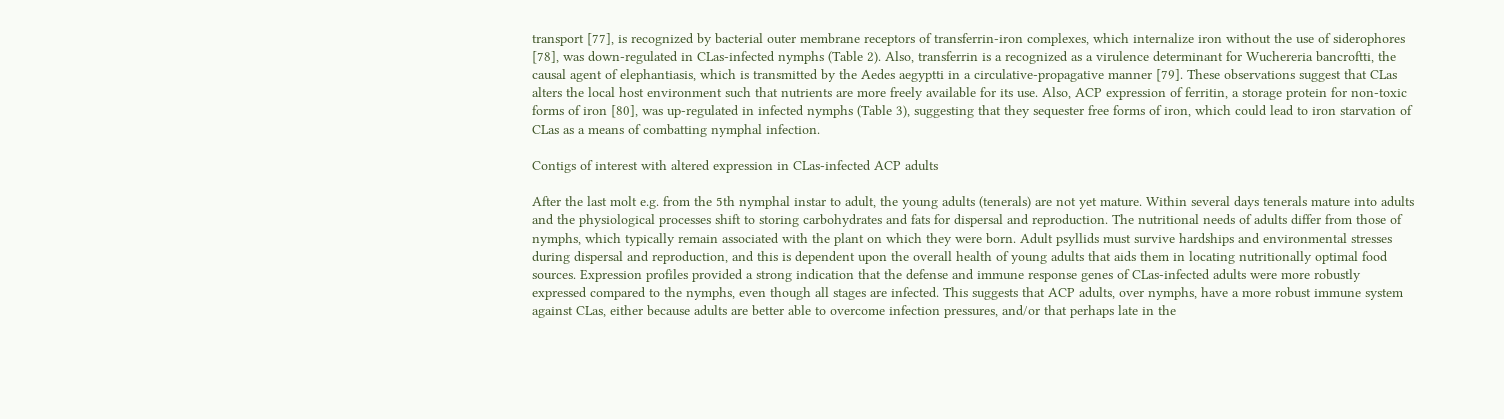transport [77], is recognized by bacterial outer membrane receptors of transferrin-iron complexes, which internalize iron without the use of siderophores [78], was down-regulated in CLas-infected nymphs (Table 2). Also, transferrin is a recognized as a virulence determinant for Wuchereria bancroftti, the causal agent of elephantiasis, which is transmitted by the Aedes aegyptti in a circulative-propagative manner [79]. These observations suggest that CLas alters the local host environment such that nutrients are more freely available for its use. Also, ACP expression of ferritin, a storage protein for non-toxic forms of iron [80], was up-regulated in infected nymphs (Table 3), suggesting that they sequester free forms of iron, which could lead to iron starvation of CLas as a means of combatting nymphal infection.

Contigs of interest with altered expression in CLas-infected ACP adults

After the last molt e.g. from the 5th nymphal instar to adult, the young adults (tenerals) are not yet mature. Within several days tenerals mature into adults and the physiological processes shift to storing carbohydrates and fats for dispersal and reproduction. The nutritional needs of adults differ from those of nymphs, which typically remain associated with the plant on which they were born. Adult psyllids must survive hardships and environmental stresses during dispersal and reproduction, and this is dependent upon the overall health of young adults that aids them in locating nutritionally optimal food sources. Expression profiles provided a strong indication that the defense and immune response genes of CLas-infected adults were more robustly expressed compared to the nymphs, even though all stages are infected. This suggests that ACP adults, over nymphs, have a more robust immune system against CLas, either because adults are better able to overcome infection pressures, and/or that perhaps late in the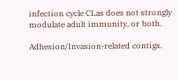infection cycle CLas does not strongly modulate adult immunity, or both.

Adhesion/Invasion-related contigs.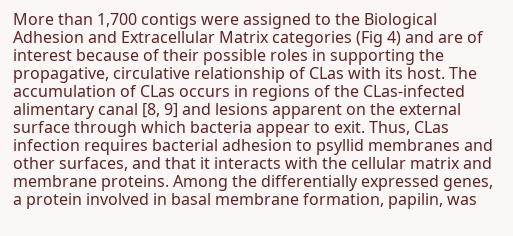More than 1,700 contigs were assigned to the Biological Adhesion and Extracellular Matrix categories (Fig 4) and are of interest because of their possible roles in supporting the propagative, circulative relationship of CLas with its host. The accumulation of CLas occurs in regions of the CLas-infected alimentary canal [8, 9] and lesions apparent on the external surface through which bacteria appear to exit. Thus, CLas infection requires bacterial adhesion to psyllid membranes and other surfaces, and that it interacts with the cellular matrix and membrane proteins. Among the differentially expressed genes, a protein involved in basal membrane formation, papilin, was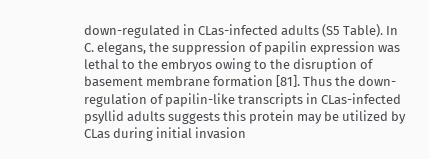down-regulated in CLas-infected adults (S5 Table). In C. elegans, the suppression of papilin expression was lethal to the embryos owing to the disruption of basement membrane formation [81]. Thus the down-regulation of papilin-like transcripts in CLas-infected psyllid adults suggests this protein may be utilized by CLas during initial invasion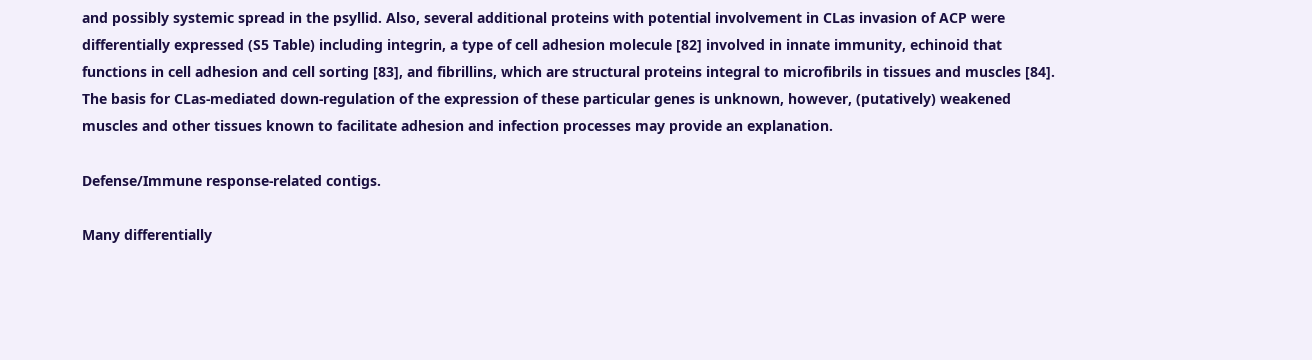and possibly systemic spread in the psyllid. Also, several additional proteins with potential involvement in CLas invasion of ACP were differentially expressed (S5 Table) including integrin, a type of cell adhesion molecule [82] involved in innate immunity, echinoid that functions in cell adhesion and cell sorting [83], and fibrillins, which are structural proteins integral to microfibrils in tissues and muscles [84]. The basis for CLas-mediated down-regulation of the expression of these particular genes is unknown, however, (putatively) weakened muscles and other tissues known to facilitate adhesion and infection processes may provide an explanation.

Defense/Immune response-related contigs.

Many differentially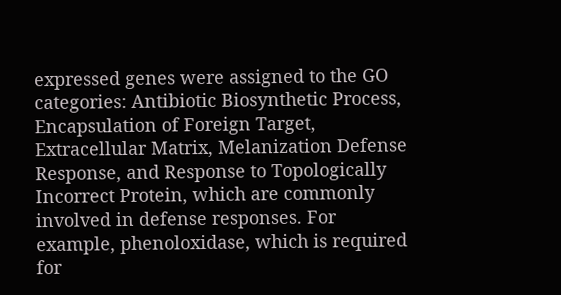expressed genes were assigned to the GO categories: Antibiotic Biosynthetic Process, Encapsulation of Foreign Target, Extracellular Matrix, Melanization Defense Response, and Response to Topologically Incorrect Protein, which are commonly involved in defense responses. For example, phenoloxidase, which is required for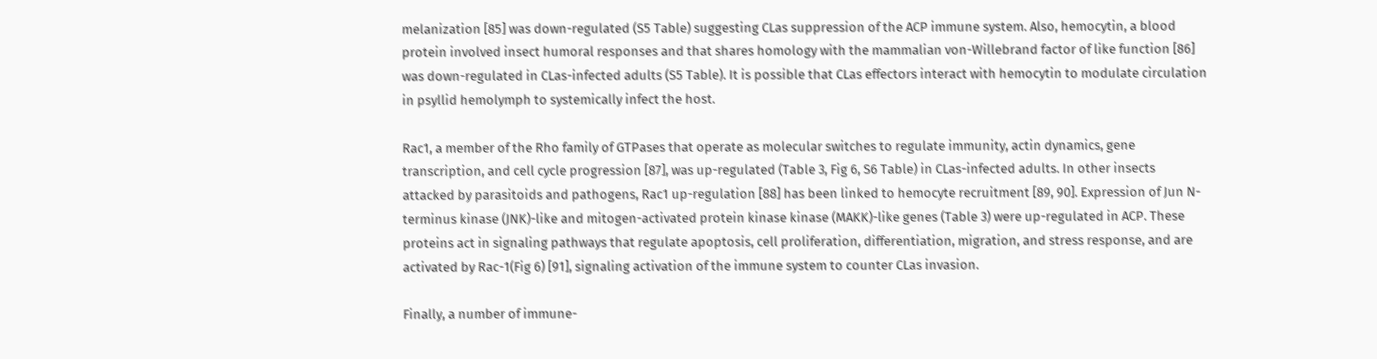melanization [85] was down-regulated (S5 Table) suggesting CLas suppression of the ACP immune system. Also, hemocytin, a blood protein involved insect humoral responses and that shares homology with the mammalian von-Willebrand factor of like function [86] was down-regulated in CLas-infected adults (S5 Table). It is possible that CLas effectors interact with hemocytin to modulate circulation in psyllid hemolymph to systemically infect the host.

Rac1, a member of the Rho family of GTPases that operate as molecular switches to regulate immunity, actin dynamics, gene transcription, and cell cycle progression [87], was up-regulated (Table 3, Fig 6, S6 Table) in CLas-infected adults. In other insects attacked by parasitoids and pathogens, Rac1 up-regulation [88] has been linked to hemocyte recruitment [89, 90]. Expression of Jun N-terminus kinase (JNK)-like and mitogen-activated protein kinase kinase (MAKK)-like genes (Table 3) were up-regulated in ACP. These proteins act in signaling pathways that regulate apoptosis, cell proliferation, differentiation, migration, and stress response, and are activated by Rac-1(Fig 6) [91], signaling activation of the immune system to counter CLas invasion.

Finally, a number of immune-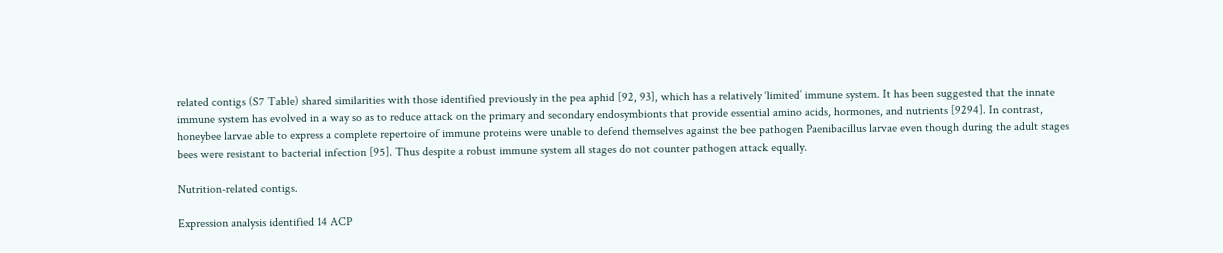related contigs (S7 Table) shared similarities with those identified previously in the pea aphid [92, 93], which has a relatively ‘limited’ immune system. It has been suggested that the innate immune system has evolved in a way so as to reduce attack on the primary and secondary endosymbionts that provide essential amino acids, hormones, and nutrients [9294]. In contrast, honeybee larvae able to express a complete repertoire of immune proteins were unable to defend themselves against the bee pathogen Paenibacillus larvae even though during the adult stages bees were resistant to bacterial infection [95]. Thus despite a robust immune system all stages do not counter pathogen attack equally.

Nutrition-related contigs.

Expression analysis identified 14 ACP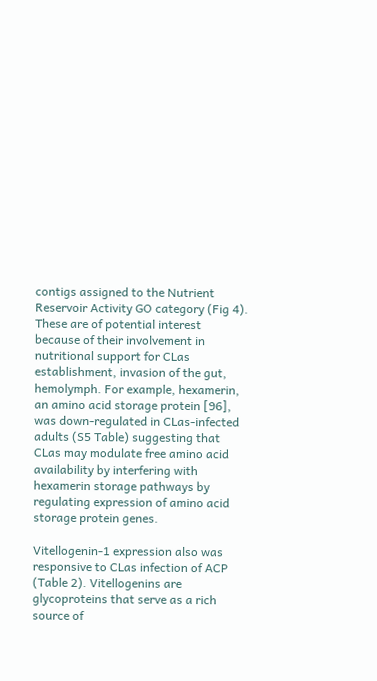contigs assigned to the Nutrient Reservoir Activity GO category (Fig 4). These are of potential interest because of their involvement in nutritional support for CLas establishment, invasion of the gut, hemolymph. For example, hexamerin, an amino acid storage protein [96], was down-regulated in CLas-infected adults (S5 Table) suggesting that CLas may modulate free amino acid availability by interfering with hexamerin storage pathways by regulating expression of amino acid storage protein genes.

Vitellogenin-1 expression also was responsive to CLas infection of ACP (Table 2). Vitellogenins are glycoproteins that serve as a rich source of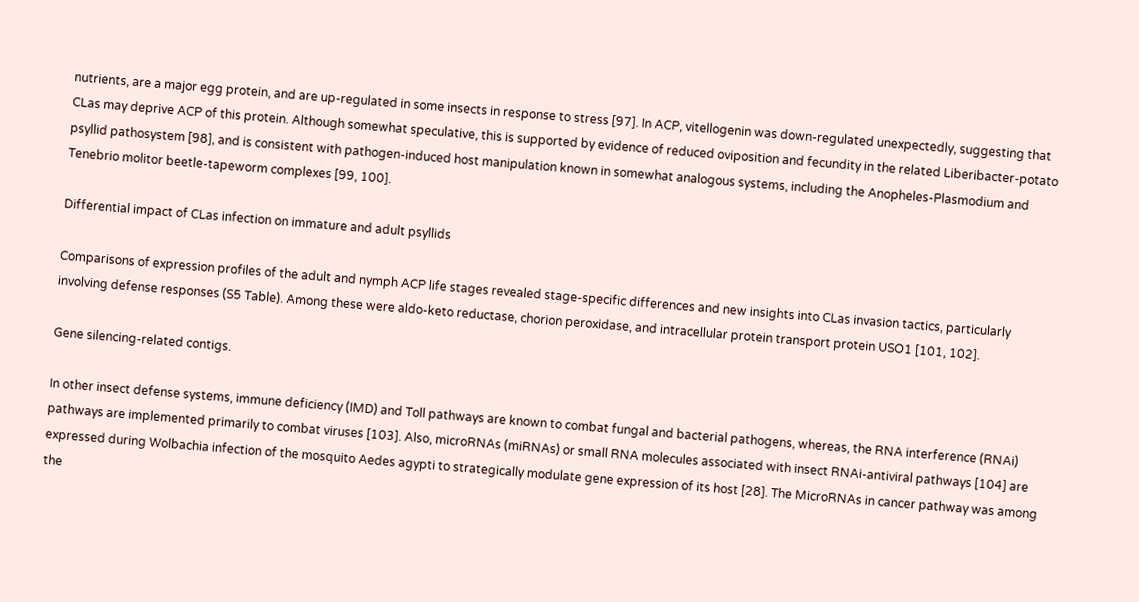nutrients, are a major egg protein, and are up-regulated in some insects in response to stress [97]. In ACP, vitellogenin was down-regulated unexpectedly, suggesting that CLas may deprive ACP of this protein. Although somewhat speculative, this is supported by evidence of reduced oviposition and fecundity in the related Liberibacter-potato psyllid pathosystem [98], and is consistent with pathogen-induced host manipulation known in somewhat analogous systems, including the Anopheles-Plasmodium and Tenebrio molitor beetle-tapeworm complexes [99, 100].

Differential impact of CLas infection on immature and adult psyllids

Comparisons of expression profiles of the adult and nymph ACP life stages revealed stage-specific differences and new insights into CLas invasion tactics, particularly involving defense responses (S5 Table). Among these were aldo-keto reductase, chorion peroxidase, and intracellular protein transport protein USO1 [101, 102].

Gene silencing-related contigs.

In other insect defense systems, immune deficiency (IMD) and Toll pathways are known to combat fungal and bacterial pathogens, whereas, the RNA interference (RNAi) pathways are implemented primarily to combat viruses [103]. Also, microRNAs (miRNAs) or small RNA molecules associated with insect RNAi-antiviral pathways [104] are expressed during Wolbachia infection of the mosquito Aedes agypti to strategically modulate gene expression of its host [28]. The MicroRNAs in cancer pathway was among the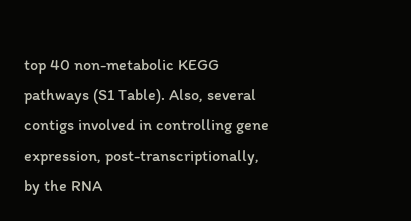top 40 non-metabolic KEGG pathways (S1 Table). Also, several contigs involved in controlling gene expression, post-transcriptionally, by the RNA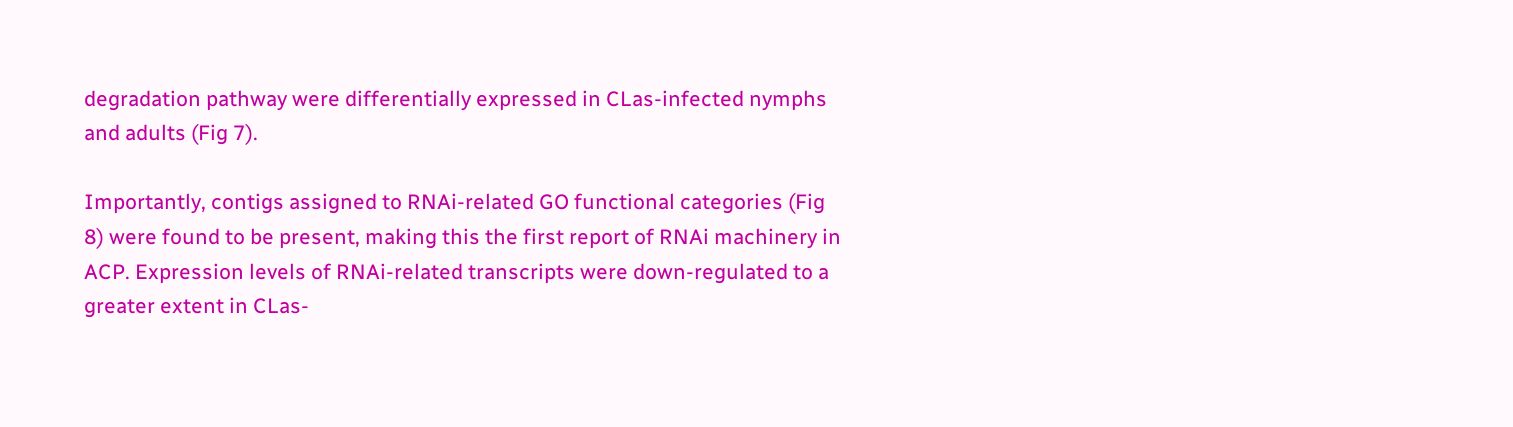degradation pathway were differentially expressed in CLas-infected nymphs and adults (Fig 7).

Importantly, contigs assigned to RNAi-related GO functional categories (Fig 8) were found to be present, making this the first report of RNAi machinery in ACP. Expression levels of RNAi-related transcripts were down-regulated to a greater extent in CLas-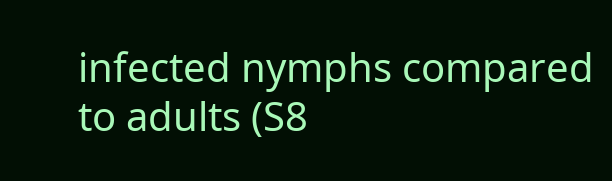infected nymphs compared to adults (S8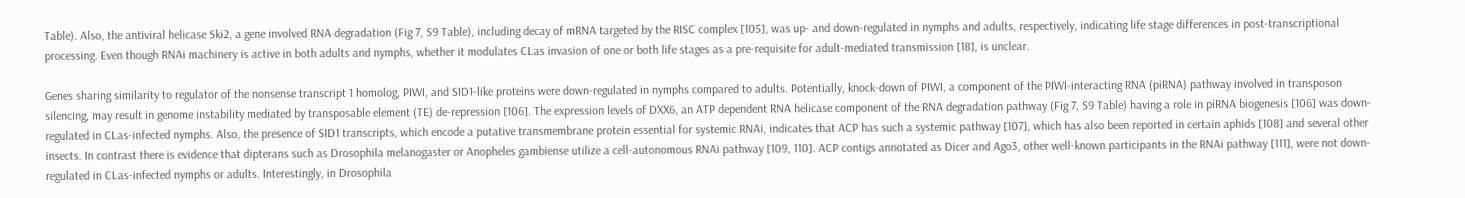Table). Also, the antiviral helicase Ski2, a gene involved RNA degradation (Fig 7, S9 Table), including decay of mRNA targeted by the RISC complex [105], was up- and down-regulated in nymphs and adults, respectively, indicating life stage differences in post-transcriptional processing. Even though RNAi machinery is active in both adults and nymphs, whether it modulates CLas invasion of one or both life stages as a pre-requisite for adult-mediated transmission [18], is unclear.

Genes sharing similarity to regulator of the nonsense transcript 1 homolog, PIWI, and SID1-like proteins were down-regulated in nymphs compared to adults. Potentially, knock-down of PIWI, a component of the PIWI-interacting RNA (piRNA) pathway involved in transposon silencing, may result in genome instability mediated by transposable element (TE) de-repression [106]. The expression levels of DXX6, an ATP dependent RNA helicase component of the RNA degradation pathway (Fig 7, S9 Table) having a role in piRNA biogenesis [106] was down-regulated in CLas-infected nymphs. Also, the presence of SID1 transcripts, which encode a putative transmembrane protein essential for systemic RNAi, indicates that ACP has such a systemic pathway [107], which has also been reported in certain aphids [108] and several other insects. In contrast there is evidence that dipterans such as Drosophila melanogaster or Anopheles gambiense utilize a cell-autonomous RNAi pathway [109, 110]. ACP contigs annotated as Dicer and Ago3, other well-known participants in the RNAi pathway [111], were not down-regulated in CLas-infected nymphs or adults. Interestingly, in Drosophila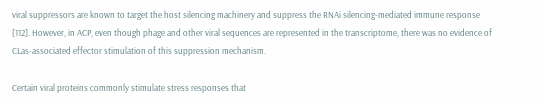viral suppressors are known to target the host silencing machinery and suppress the RNAi silencing-mediated immune response [112]. However, in ACP, even though phage and other viral sequences are represented in the transcriptome, there was no evidence of CLas-associated effector stimulation of this suppression mechanism.

Certain viral proteins commonly stimulate stress responses that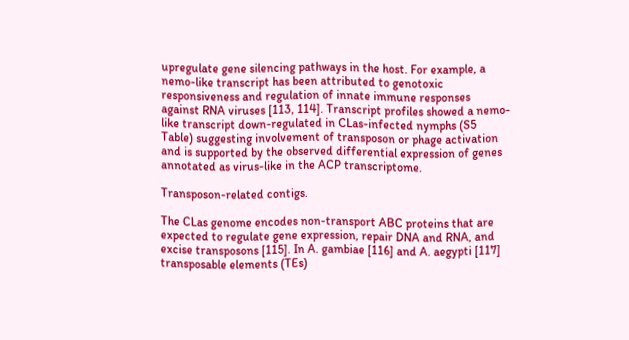upregulate gene silencing pathways in the host. For example, a nemo-like transcript has been attributed to genotoxic responsiveness and regulation of innate immune responses against RNA viruses [113, 114]. Transcript profiles showed a nemo-like transcript down-regulated in CLas-infected nymphs (S5 Table) suggesting involvement of transposon or phage activation and is supported by the observed differential expression of genes annotated as virus-like in the ACP transcriptome.

Transposon-related contigs.

The CLas genome encodes non-transport ABC proteins that are expected to regulate gene expression, repair DNA and RNA, and excise transposons [115]. In A. gambiae [116] and A. aegypti [117] transposable elements (TEs)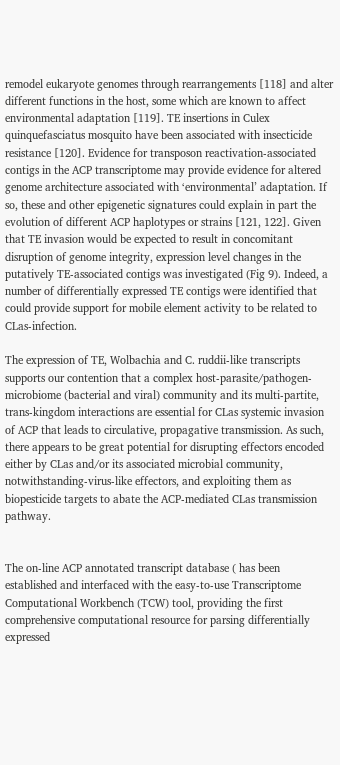remodel eukaryote genomes through rearrangements [118] and alter different functions in the host, some which are known to affect environmental adaptation [119]. TE insertions in Culex quinquefasciatus mosquito have been associated with insecticide resistance [120]. Evidence for transposon reactivation-associated contigs in the ACP transcriptome may provide evidence for altered genome architecture associated with ‘environmental’ adaptation. If so, these and other epigenetic signatures could explain in part the evolution of different ACP haplotypes or strains [121, 122]. Given that TE invasion would be expected to result in concomitant disruption of genome integrity, expression level changes in the putatively TE-associated contigs was investigated (Fig 9). Indeed, a number of differentially expressed TE contigs were identified that could provide support for mobile element activity to be related to CLas-infection.

The expression of TE, Wolbachia and C. ruddii-like transcripts supports our contention that a complex host-parasite/pathogen-microbiome (bacterial and viral) community and its multi-partite, trans-kingdom interactions are essential for CLas systemic invasion of ACP that leads to circulative, propagative transmission. As such, there appears to be great potential for disrupting effectors encoded either by CLas and/or its associated microbial community, notwithstanding-virus-like effectors, and exploiting them as biopesticide targets to abate the ACP-mediated CLas transmission pathway.


The on-line ACP annotated transcript database ( has been established and interfaced with the easy-to-use Transcriptome Computational Workbench (TCW) tool, providing the first comprehensive computational resource for parsing differentially expressed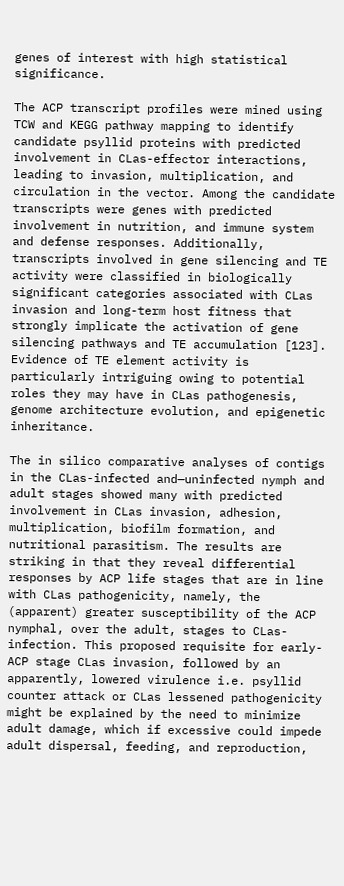genes of interest with high statistical significance.

The ACP transcript profiles were mined using TCW and KEGG pathway mapping to identify candidate psyllid proteins with predicted involvement in CLas-effector interactions, leading to invasion, multiplication, and circulation in the vector. Among the candidate transcripts were genes with predicted involvement in nutrition, and immune system and defense responses. Additionally, transcripts involved in gene silencing and TE activity were classified in biologically significant categories associated with CLas invasion and long-term host fitness that strongly implicate the activation of gene silencing pathways and TE accumulation [123]. Evidence of TE element activity is particularly intriguing owing to potential roles they may have in CLas pathogenesis, genome architecture evolution, and epigenetic inheritance.

The in silico comparative analyses of contigs in the CLas-infected and—uninfected nymph and adult stages showed many with predicted involvement in CLas invasion, adhesion, multiplication, biofilm formation, and nutritional parasitism. The results are striking in that they reveal differential responses by ACP life stages that are in line with CLas pathogenicity, namely, the (apparent) greater susceptibility of the ACP nymphal, over the adult, stages to CLas-infection. This proposed requisite for early-ACP stage CLas invasion, followed by an apparently, lowered virulence i.e. psyllid counter attack or CLas lessened pathogenicity might be explained by the need to minimize adult damage, which if excessive could impede adult dispersal, feeding, and reproduction,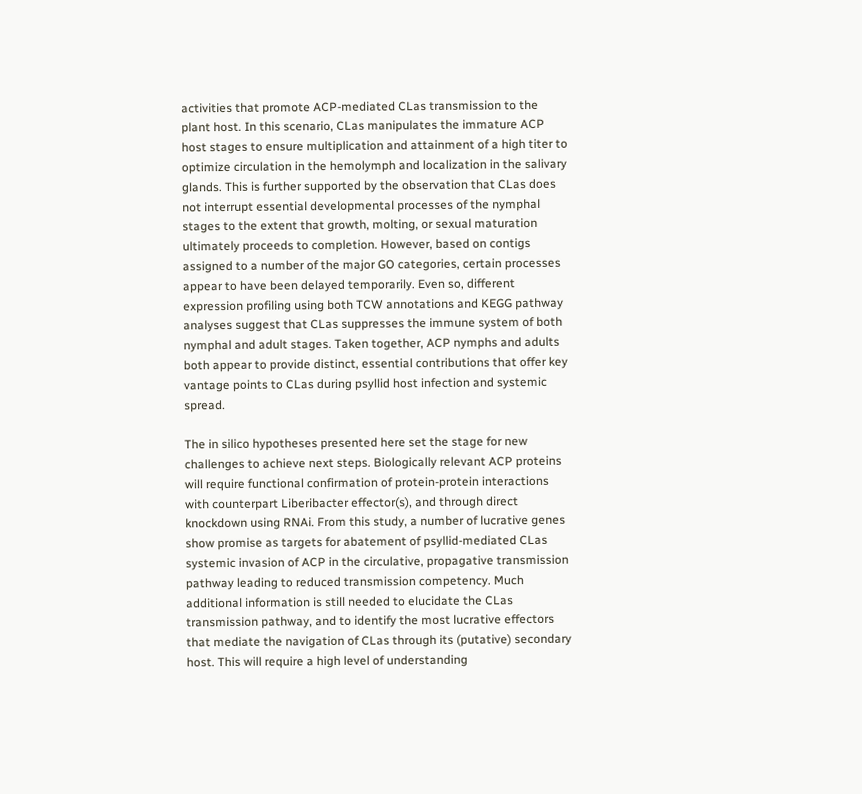activities that promote ACP-mediated CLas transmission to the plant host. In this scenario, CLas manipulates the immature ACP host stages to ensure multiplication and attainment of a high titer to optimize circulation in the hemolymph and localization in the salivary glands. This is further supported by the observation that CLas does not interrupt essential developmental processes of the nymphal stages to the extent that growth, molting, or sexual maturation ultimately proceeds to completion. However, based on contigs assigned to a number of the major GO categories, certain processes appear to have been delayed temporarily. Even so, different expression profiling using both TCW annotations and KEGG pathway analyses suggest that CLas suppresses the immune system of both nymphal and adult stages. Taken together, ACP nymphs and adults both appear to provide distinct, essential contributions that offer key vantage points to CLas during psyllid host infection and systemic spread.

The in silico hypotheses presented here set the stage for new challenges to achieve next steps. Biologically relevant ACP proteins will require functional confirmation of protein-protein interactions with counterpart Liberibacter effector(s), and through direct knockdown using RNAi. From this study, a number of lucrative genes show promise as targets for abatement of psyllid-mediated CLas systemic invasion of ACP in the circulative, propagative transmission pathway leading to reduced transmission competency. Much additional information is still needed to elucidate the CLas transmission pathway, and to identify the most lucrative effectors that mediate the navigation of CLas through its (putative) secondary host. This will require a high level of understanding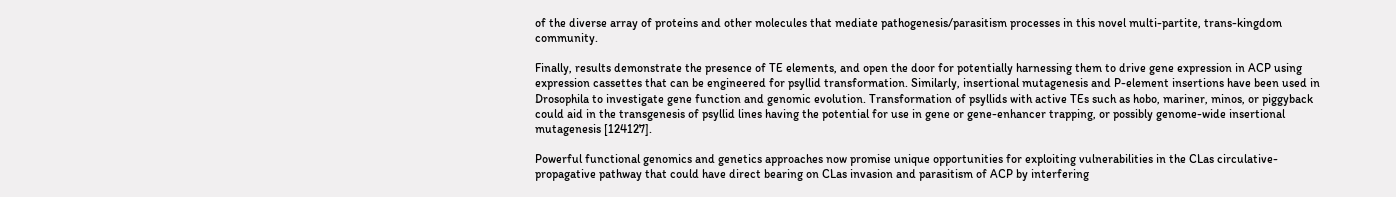of the diverse array of proteins and other molecules that mediate pathogenesis/parasitism processes in this novel multi-partite, trans-kingdom community.

Finally, results demonstrate the presence of TE elements, and open the door for potentially harnessing them to drive gene expression in ACP using expression cassettes that can be engineered for psyllid transformation. Similarly, insertional mutagenesis and P-element insertions have been used in Drosophila to investigate gene function and genomic evolution. Transformation of psyllids with active TEs such as hobo, mariner, minos, or piggyback could aid in the transgenesis of psyllid lines having the potential for use in gene or gene-enhancer trapping, or possibly genome-wide insertional mutagenesis [124127].

Powerful functional genomics and genetics approaches now promise unique opportunities for exploiting vulnerabilities in the CLas circulative-propagative pathway that could have direct bearing on CLas invasion and parasitism of ACP by interfering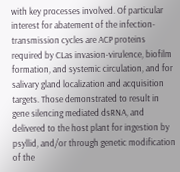with key processes involved. Of particular interest for abatement of the infection-transmission cycles are ACP proteins required by CLas invasion-virulence, biofilm formation, and systemic circulation, and for salivary gland localization and acquisition targets. Those demonstrated to result in gene silencing mediated dsRNA, and delivered to the host plant for ingestion by psyllid, and/or through genetic modification of the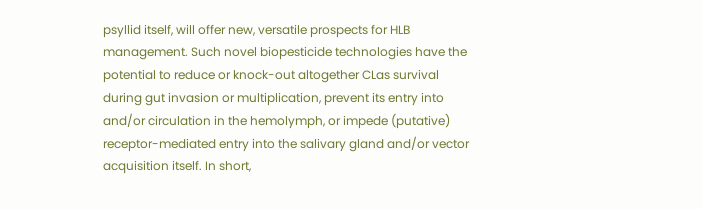psyllid itself, will offer new, versatile prospects for HLB management. Such novel biopesticide technologies have the potential to reduce or knock-out altogether CLas survival during gut invasion or multiplication, prevent its entry into and/or circulation in the hemolymph, or impede (putative) receptor-mediated entry into the salivary gland and/or vector acquisition itself. In short,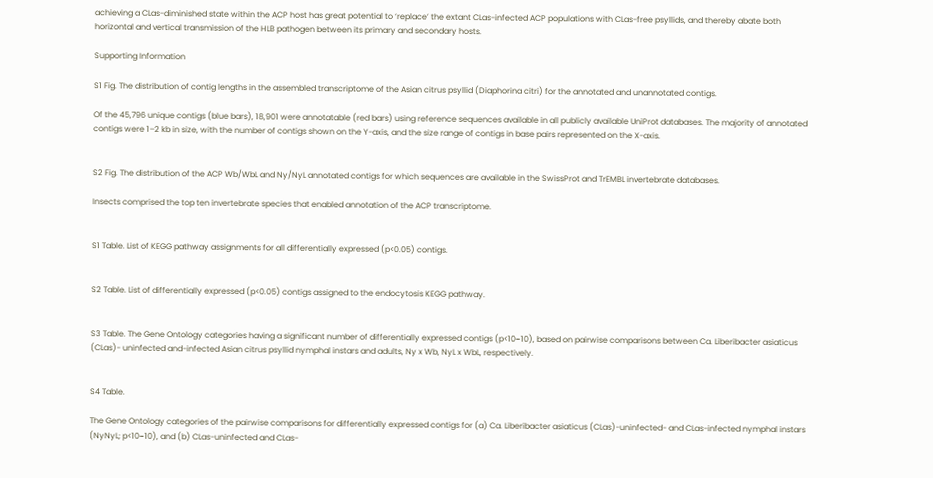achieving a CLas-diminished state within the ACP host has great potential to ‘replace’ the extant CLas-infected ACP populations with CLas-free psyllids, and thereby abate both horizontal and vertical transmission of the HLB pathogen between its primary and secondary hosts.

Supporting Information

S1 Fig. The distribution of contig lengths in the assembled transcriptome of the Asian citrus psyllid (Diaphorina citri) for the annotated and unannotated contigs.

Of the 45,796 unique contigs (blue bars), 18,901 were annotatable (red bars) using reference sequences available in all publicly available UniProt databases. The majority of annotated contigs were 1–2 kb in size, with the number of contigs shown on the Y-axis, and the size range of contigs in base pairs represented on the X-axis.


S2 Fig. The distribution of the ACP Wb/WbL and Ny/NyL annotated contigs for which sequences are available in the SwissProt and TrEMBL invertebrate databases.

Insects comprised the top ten invertebrate species that enabled annotation of the ACP transcriptome.


S1 Table. List of KEGG pathway assignments for all differentially expressed (p<0.05) contigs.


S2 Table. List of differentially expressed (p<0.05) contigs assigned to the endocytosis KEGG pathway.


S3 Table. The Gene Ontology categories having a significant number of differentially expressed contigs (p<10−10), based on pairwise comparisons between Ca. Liberibacter asiaticus (CLas)- uninfected and-infected Asian citrus psyllid nymphal instars and adults, Ny x Wb, NyL x WbL, respectively.


S4 Table.

The Gene Ontology categories of the pairwise comparisons for differentially expressed contigs for (a) Ca. Liberibacter asiaticus (CLas)-uninfected- and CLas-infected nymphal instars (NyNyL; p<10−10), and (b) CLas-uninfected and CLas-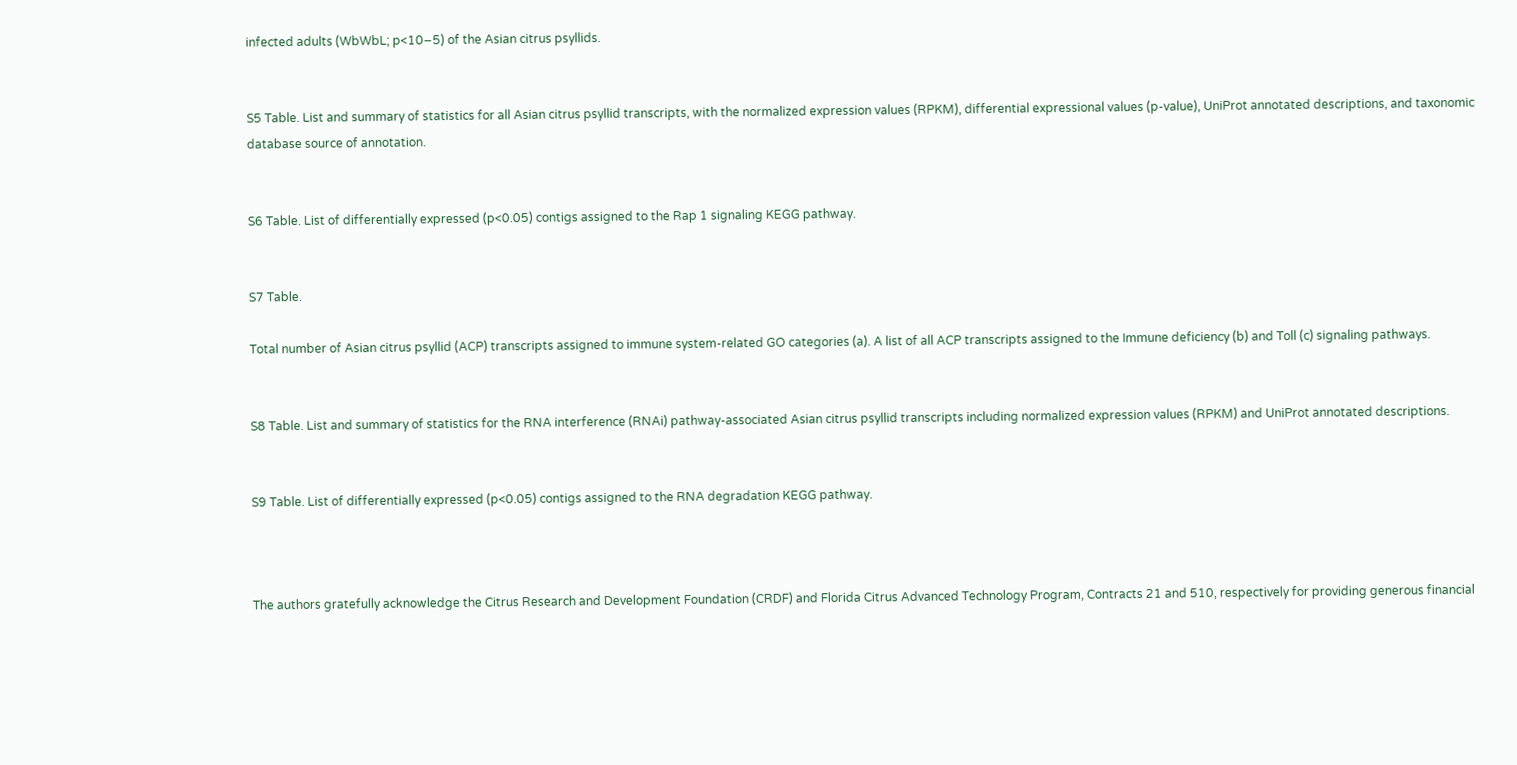infected adults (WbWbL; p<10−5) of the Asian citrus psyllids.


S5 Table. List and summary of statistics for all Asian citrus psyllid transcripts, with the normalized expression values (RPKM), differential expressional values (p-value), UniProt annotated descriptions, and taxonomic database source of annotation.


S6 Table. List of differentially expressed (p<0.05) contigs assigned to the Rap 1 signaling KEGG pathway.


S7 Table.

Total number of Asian citrus psyllid (ACP) transcripts assigned to immune system-related GO categories (a). A list of all ACP transcripts assigned to the Immune deficiency (b) and Toll (c) signaling pathways.


S8 Table. List and summary of statistics for the RNA interference (RNAi) pathway-associated Asian citrus psyllid transcripts including normalized expression values (RPKM) and UniProt annotated descriptions.


S9 Table. List of differentially expressed (p<0.05) contigs assigned to the RNA degradation KEGG pathway.



The authors gratefully acknowledge the Citrus Research and Development Foundation (CRDF) and Florida Citrus Advanced Technology Program, Contracts 21 and 510, respectively for providing generous financial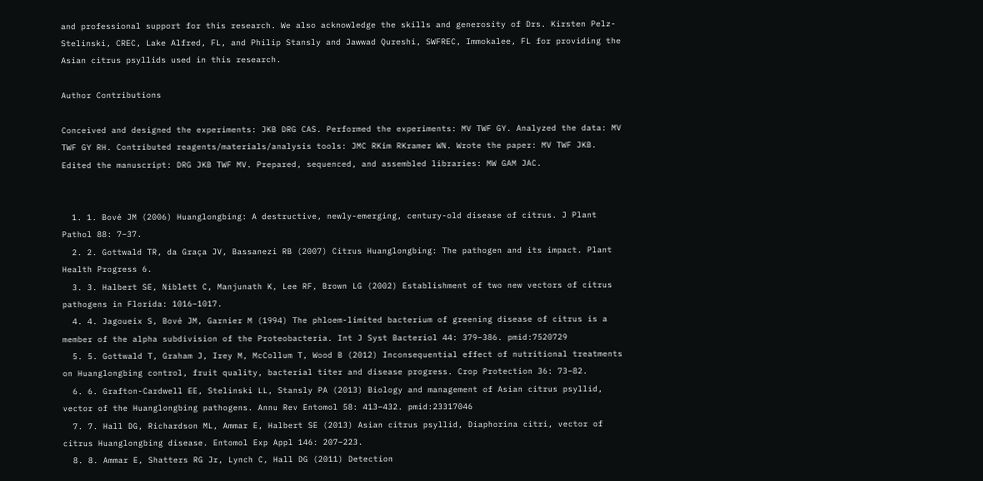and professional support for this research. We also acknowledge the skills and generosity of Drs. Kirsten Pelz-Stelinski, CREC, Lake Alfred, FL, and Philip Stansly and Jawwad Qureshi, SWFREC, Immokalee, FL for providing the Asian citrus psyllids used in this research.

Author Contributions

Conceived and designed the experiments: JKB DRG CAS. Performed the experiments: MV TWF GY. Analyzed the data: MV TWF GY RH. Contributed reagents/materials/analysis tools: JMC RKim RKramer WN. Wrote the paper: MV TWF JKB. Edited the manuscript: DRG JKB TWF MV. Prepared, sequenced, and assembled libraries: MW GAM JAC.


  1. 1. Bové JM (2006) Huanglongbing: A destructive, newly-emerging, century-old disease of citrus. J Plant Pathol 88: 7–37.
  2. 2. Gottwald TR, da Graça JV, Bassanezi RB (2007) Citrus Huanglongbing: The pathogen and its impact. Plant Health Progress 6.
  3. 3. Halbert SE, Niblett C, Manjunath K, Lee RF, Brown LG (2002) Establishment of two new vectors of citrus pathogens in Florida: 1016–1017.
  4. 4. Jagoueix S, Bové JM, Garnier M (1994) The phloem-limited bacterium of greening disease of citrus is a member of the alpha subdivision of the Proteobacteria. Int J Syst Bacteriol 44: 379–386. pmid:7520729
  5. 5. Gottwald T, Graham J, Irey M, McCollum T, Wood B (2012) Inconsequential effect of nutritional treatments on Huanglongbing control, fruit quality, bacterial titer and disease progress. Crop Protection 36: 73–82.
  6. 6. Grafton-Cardwell EE, Stelinski LL, Stansly PA (2013) Biology and management of Asian citrus psyllid, vector of the Huanglongbing pathogens. Annu Rev Entomol 58: 413–432. pmid:23317046
  7. 7. Hall DG, Richardson ML, Ammar E, Halbert SE (2013) Asian citrus psyllid, Diaphorina citri, vector of citrus Huanglongbing disease. Entomol Exp Appl 146: 207–223.
  8. 8. Ammar E, Shatters RG Jr, Lynch C, Hall DG (2011) Detection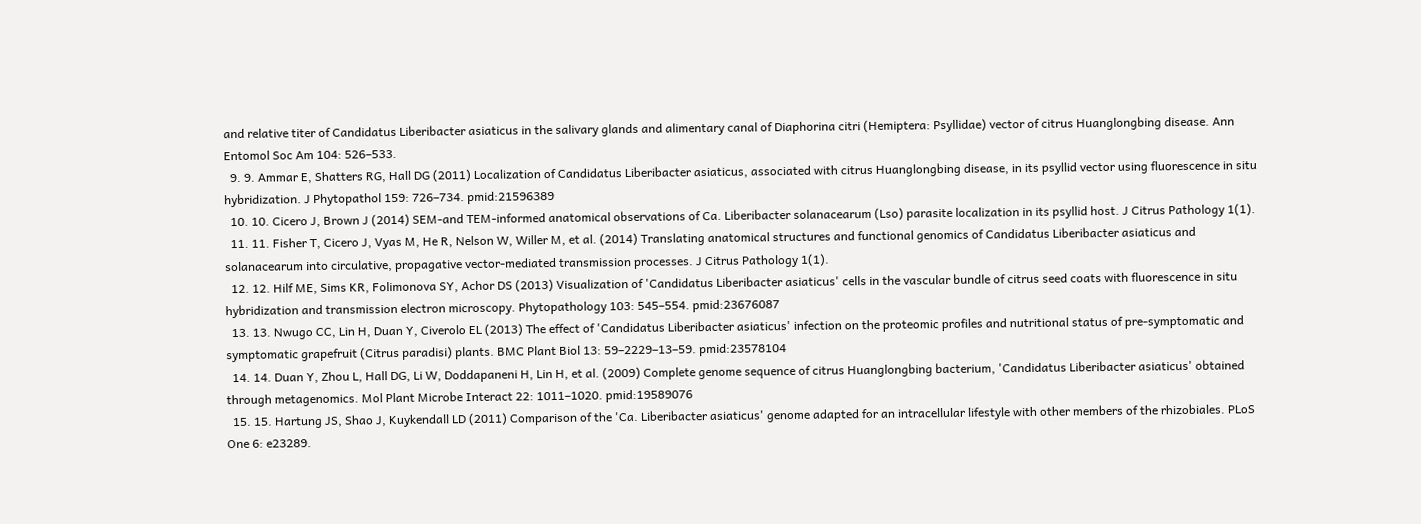and relative titer of Candidatus Liberibacter asiaticus in the salivary glands and alimentary canal of Diaphorina citri (Hemiptera: Psyllidae) vector of citrus Huanglongbing disease. Ann Entomol Soc Am 104: 526–533.
  9. 9. Ammar E, Shatters RG, Hall DG (2011) Localization of Candidatus Liberibacter asiaticus, associated with citrus Huanglongbing disease, in its psyllid vector using fluorescence in situ hybridization. J Phytopathol 159: 726–734. pmid:21596389
  10. 10. Cicero J, Brown J (2014) SEM-and TEM-informed anatomical observations of Ca. Liberibacter solanacearum (Lso) parasite localization in its psyllid host. J Citrus Pathology 1(1).
  11. 11. Fisher T, Cicero J, Vyas M, He R, Nelson W, Willer M, et al. (2014) Translating anatomical structures and functional genomics of Candidatus Liberibacter asiaticus and solanacearum into circulative, propagative vector-mediated transmission processes. J Citrus Pathology 1(1).
  12. 12. Hilf ME, Sims KR, Folimonova SY, Achor DS (2013) Visualization of 'Candidatus Liberibacter asiaticus' cells in the vascular bundle of citrus seed coats with fluorescence in situ hybridization and transmission electron microscopy. Phytopathology 103: 545–554. pmid:23676087
  13. 13. Nwugo CC, Lin H, Duan Y, Civerolo EL (2013) The effect of 'Candidatus Liberibacter asiaticus' infection on the proteomic profiles and nutritional status of pre-symptomatic and symptomatic grapefruit (Citrus paradisi) plants. BMC Plant Biol 13: 59–2229–13–59. pmid:23578104
  14. 14. Duan Y, Zhou L, Hall DG, Li W, Doddapaneni H, Lin H, et al. (2009) Complete genome sequence of citrus Huanglongbing bacterium, 'Candidatus Liberibacter asiaticus' obtained through metagenomics. Mol Plant Microbe Interact 22: 1011–1020. pmid:19589076
  15. 15. Hartung JS, Shao J, Kuykendall LD (2011) Comparison of the 'Ca. Liberibacter asiaticus' genome adapted for an intracellular lifestyle with other members of the rhizobiales. PLoS One 6: e23289.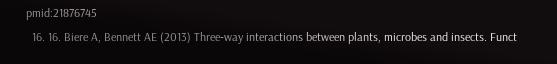pmid:21876745
  16. 16. Biere A, Bennett AE (2013) Three‐way interactions between plants, microbes and insects. Funct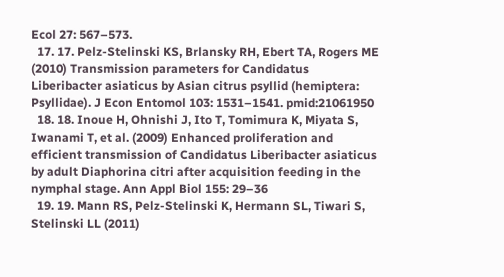Ecol 27: 567–573.
  17. 17. Pelz-Stelinski KS, Brlansky RH, Ebert TA, Rogers ME (2010) Transmission parameters for Candidatus Liberibacter asiaticus by Asian citrus psyllid (hemiptera: Psyllidae). J Econ Entomol 103: 1531–1541. pmid:21061950
  18. 18. Inoue H, Ohnishi J, Ito T, Tomimura K, Miyata S, Iwanami T, et al. (2009) Enhanced proliferation and efficient transmission of Candidatus Liberibacter asiaticus by adult Diaphorina citri after acquisition feeding in the nymphal stage. Ann Appl Biol 155: 29–36
  19. 19. Mann RS, Pelz-Stelinski K, Hermann SL, Tiwari S, Stelinski LL (2011)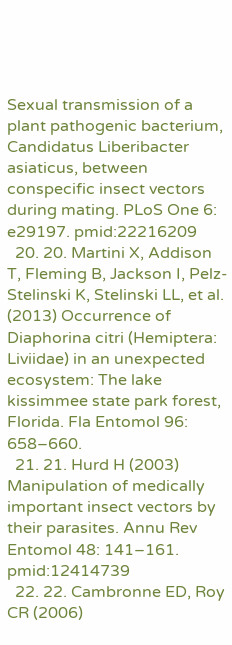Sexual transmission of a plant pathogenic bacterium, Candidatus Liberibacter asiaticus, between conspecific insect vectors during mating. PLoS One 6: e29197. pmid:22216209
  20. 20. Martini X, Addison T, Fleming B, Jackson I, Pelz-Stelinski K, Stelinski LL, et al. (2013) Occurrence of Diaphorina citri (Hemiptera: Liviidae) in an unexpected ecosystem: The lake kissimmee state park forest, Florida. Fla Entomol 96: 658–660.
  21. 21. Hurd H (2003) Manipulation of medically important insect vectors by their parasites. Annu Rev Entomol 48: 141–161. pmid:12414739
  22. 22. Cambronne ED, Roy CR (2006)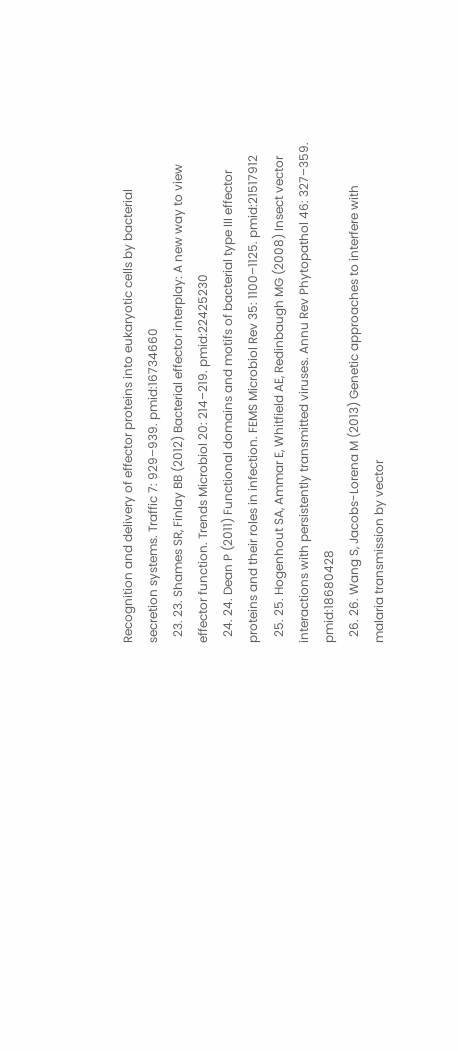Recognition and delivery of effector proteins into eukaryotic cells by bacterial secretion systems. Traffic 7: 929–939. pmid:16734660
  23. 23. Shames SR, Finlay BB (2012) Bacterial effector interplay: A new way to view effector function. Trends Microbiol 20: 214–219. pmid:22425230
  24. 24. Dean P (2011) Functional domains and motifs of bacterial type III effector proteins and their roles in infection. FEMS Microbiol Rev 35: 1100–1125. pmid:21517912
  25. 25. Hogenhout SA, Ammar E, Whitfield AE, Redinbaugh MG (2008) Insect vector interactions with persistently transmitted viruses. Annu Rev Phytopathol 46: 327–359. pmid:18680428
  26. 26. Wang S, Jacobs-Lorena M (2013) Genetic approaches to interfere with malaria transmission by vector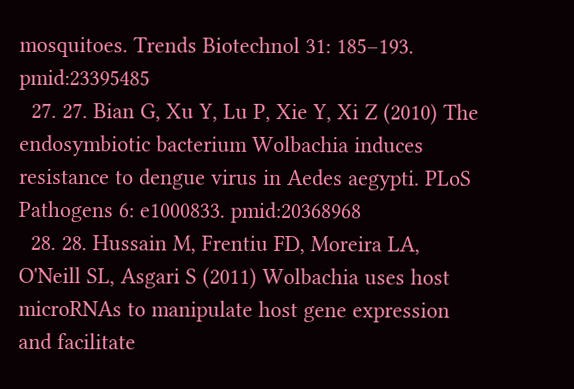mosquitoes. Trends Biotechnol 31: 185–193. pmid:23395485
  27. 27. Bian G, Xu Y, Lu P, Xie Y, Xi Z (2010) The endosymbiotic bacterium Wolbachia induces resistance to dengue virus in Aedes aegypti. PLoS Pathogens 6: e1000833. pmid:20368968
  28. 28. Hussain M, Frentiu FD, Moreira LA, O'Neill SL, Asgari S (2011) Wolbachia uses host microRNAs to manipulate host gene expression and facilitate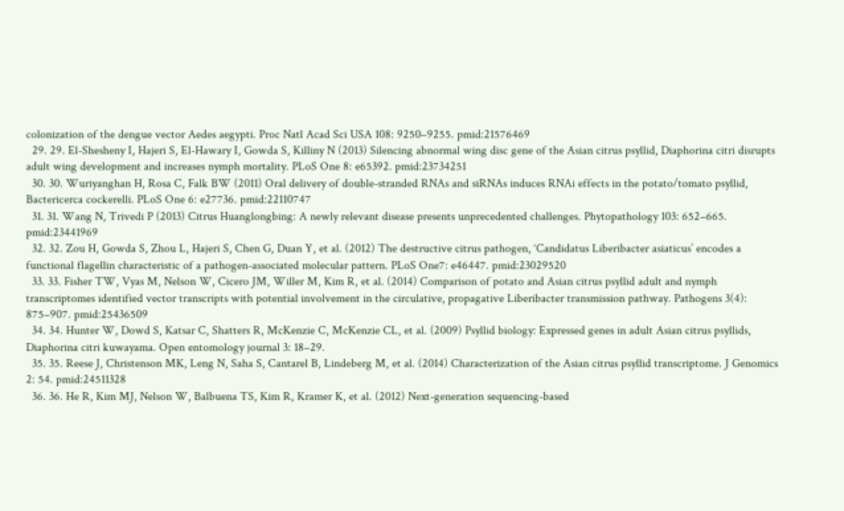colonization of the dengue vector Aedes aegypti. Proc Natl Acad Sci USA 108: 9250–9255. pmid:21576469
  29. 29. El-Shesheny I, Hajeri S, El-Hawary I, Gowda S, Killiny N (2013) Silencing abnormal wing disc gene of the Asian citrus psyllid, Diaphorina citri disrupts adult wing development and increases nymph mortality. PLoS One 8: e65392. pmid:23734251
  30. 30. Wuriyanghan H, Rosa C, Falk BW (2011) Oral delivery of double-stranded RNAs and siRNAs induces RNAi effects in the potato/tomato psyllid, Bactericerca cockerelli. PLoS One 6: e27736. pmid:22110747
  31. 31. Wang N, Trivedi P (2013) Citrus Huanglongbing: A newly relevant disease presents unprecedented challenges. Phytopathology 103: 652–665. pmid:23441969
  32. 32. Zou H, Gowda S, Zhou L, Hajeri S, Chen G, Duan Y, et al. (2012) The destructive citrus pathogen, ‘Candidatus Liberibacter asiaticus’ encodes a functional flagellin characteristic of a pathogen-associated molecular pattern. PLoS One7: e46447. pmid:23029520
  33. 33. Fisher TW, Vyas M, Nelson W, Cicero JM, Willer M, Kim R, et al. (2014) Comparison of potato and Asian citrus psyllid adult and nymph transcriptomes identified vector transcripts with potential involvement in the circulative, propagative Liberibacter transmission pathway. Pathogens 3(4): 875–907. pmid:25436509
  34. 34. Hunter W, Dowd S, Katsar C, Shatters R, McKenzie C, McKenzie CL, et al. (2009) Psyllid biology: Expressed genes in adult Asian citrus psyllids, Diaphorina citri kuwayama. Open entomology journal 3: 18–29.
  35. 35. Reese J, Christenson MK, Leng N, Saha S, Cantarel B, Lindeberg M, et al. (2014) Characterization of the Asian citrus psyllid transcriptome. J Genomics 2: 54. pmid:24511328
  36. 36. He R, Kim MJ, Nelson W, Balbuena TS, Kim R, Kramer K, et al. (2012) Next-generation sequencing-based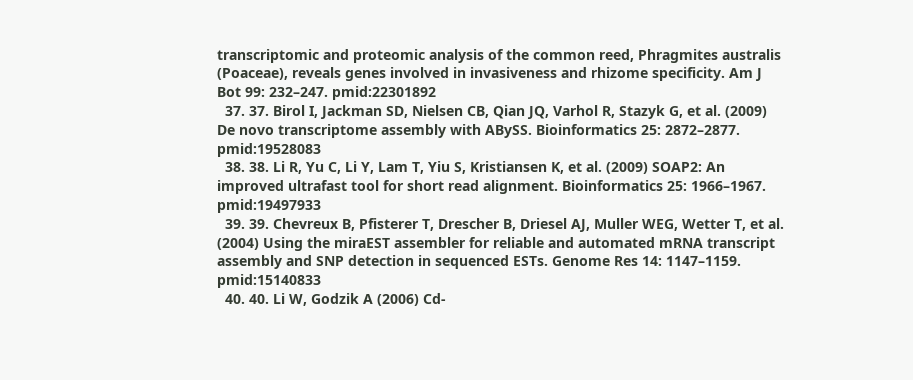transcriptomic and proteomic analysis of the common reed, Phragmites australis (Poaceae), reveals genes involved in invasiveness and rhizome specificity. Am J Bot 99: 232–247. pmid:22301892
  37. 37. Birol I, Jackman SD, Nielsen CB, Qian JQ, Varhol R, Stazyk G, et al. (2009) De novo transcriptome assembly with ABySS. Bioinformatics 25: 2872–2877. pmid:19528083
  38. 38. Li R, Yu C, Li Y, Lam T, Yiu S, Kristiansen K, et al. (2009) SOAP2: An improved ultrafast tool for short read alignment. Bioinformatics 25: 1966–1967. pmid:19497933
  39. 39. Chevreux B, Pfisterer T, Drescher B, Driesel AJ, Muller WEG, Wetter T, et al. (2004) Using the miraEST assembler for reliable and automated mRNA transcript assembly and SNP detection in sequenced ESTs. Genome Res 14: 1147–1159. pmid:15140833
  40. 40. Li W, Godzik A (2006) Cd-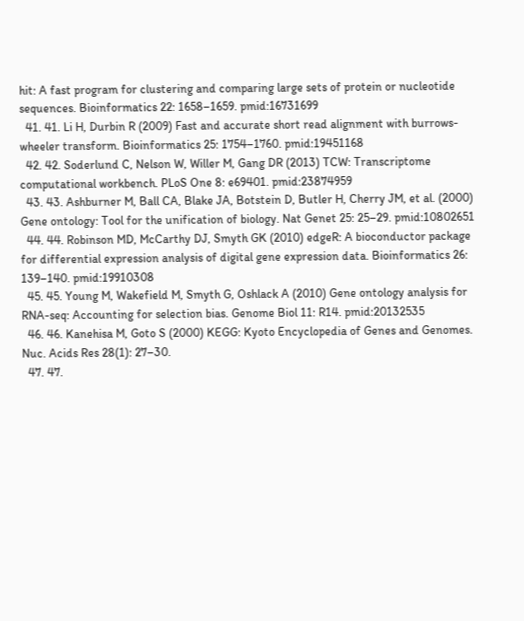hit: A fast program for clustering and comparing large sets of protein or nucleotide sequences. Bioinformatics 22: 1658–1659. pmid:16731699
  41. 41. Li H, Durbin R (2009) Fast and accurate short read alignment with burrows-wheeler transform. Bioinformatics 25: 1754–1760. pmid:19451168
  42. 42. Soderlund C, Nelson W, Willer M, Gang DR (2013) TCW: Transcriptome computational workbench. PLoS One 8: e69401. pmid:23874959
  43. 43. Ashburner M, Ball CA, Blake JA, Botstein D, Butler H, Cherry JM, et al. (2000) Gene ontology: Tool for the unification of biology. Nat Genet 25: 25–29. pmid:10802651
  44. 44. Robinson MD, McCarthy DJ, Smyth GK (2010) edgeR: A bioconductor package for differential expression analysis of digital gene expression data. Bioinformatics 26: 139–140. pmid:19910308
  45. 45. Young M, Wakefield M, Smyth G, Oshlack A (2010) Gene ontology analysis for RNA-seq: Accounting for selection bias. Genome Biol 11: R14. pmid:20132535
  46. 46. Kanehisa M, Goto S (2000) KEGG: Kyoto Encyclopedia of Genes and Genomes. Nuc. Acids Res 28(1): 27–30.
  47. 47.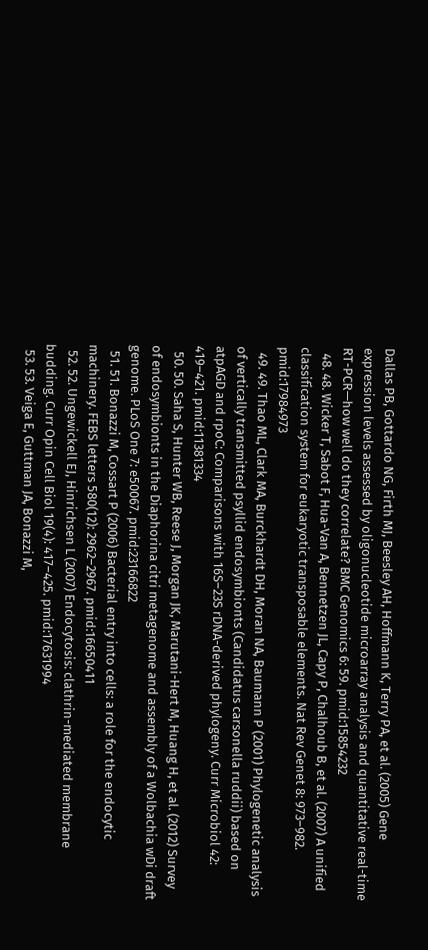Dallas PB, Gottardo NG, Firth MJ, Beesley AH, Hoffmann K, Terry PA, et al. (2005) Gene expression levels assessed by oligonucleotide microarray analysis and quantitative real-time RT-PCR—how well do they correlate? BMC Genomics 6: 59. pmid:15854232
  48. 48. Wicker T, Sabot F, Hua-Van A, Bennetzen JL, Capy P, Chalhoub B, et al. (2007) A unified classification system for eukaryotic transposable elements. Nat Rev Genet 8: 973–982. pmid:17984973
  49. 49. Thao ML, Clark MA, Burckhardt DH, Moran NA, Baumann P (2001) Phylogenetic analysis of vertically transmitted psyllid endosymbionts (Candidatus carsonella ruddii) based on atpAGD and rpoC: Comparisons with 16S–23S rDNA-derived phylogeny. Curr Microbiol 42: 419–421. pmid:11381334
  50. 50. Saha S, Hunter WB, Reese J, Morgan JK, Marutani-Hert M, Huang H, et al. (2012) Survey of endosymbionts in the Diaphorina citri metagenome and assembly of a Wolbachia wDi draft genome. PLoS One 7: e50067. pmid:23166822
  51. 51. Bonazzi M, Cossart P (2006) Bacterial entry into cells: a role for the endocytic machinery. FEBS letters 580(12): 2962–2967. pmid:16650411
  52. 52. Ungewickell EJ, Hinrichsen L (2007) Endocytosis: clathrin-mediated membrane budding. Curr Opin Cell Biol 19(4): 417–425. pmid:17631994
  53. 53. Veiga E, Guttman JA, Bonazzi M,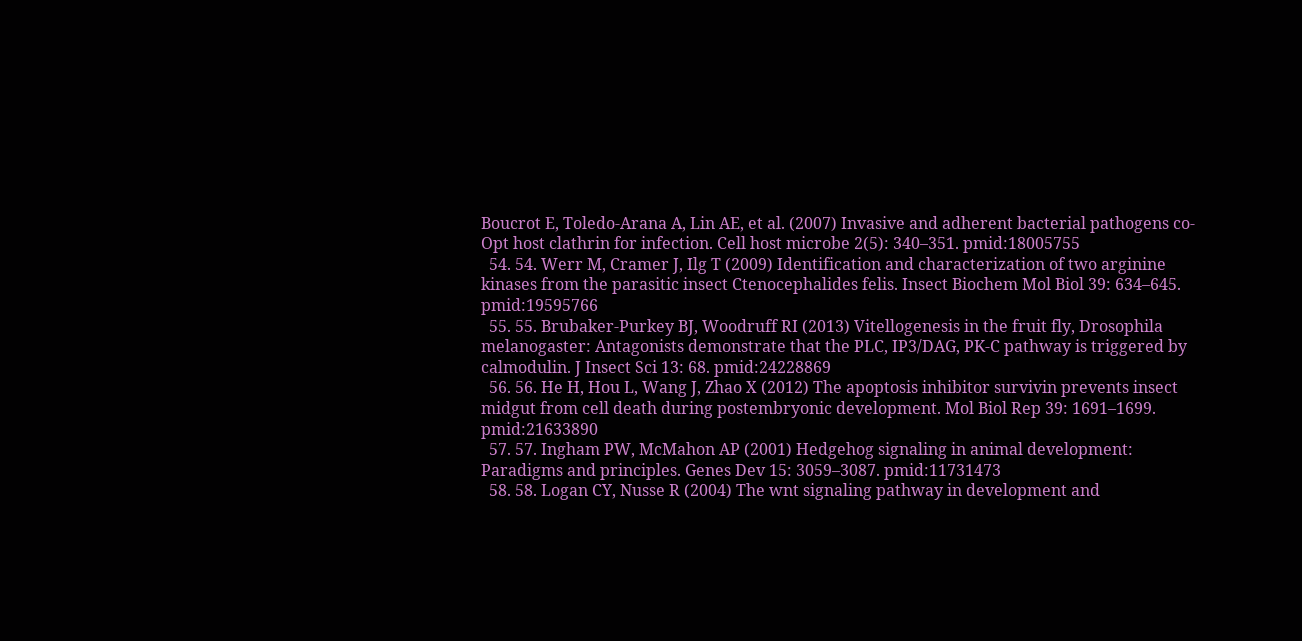Boucrot E, Toledo-Arana A, Lin AE, et al. (2007) Invasive and adherent bacterial pathogens co-Opt host clathrin for infection. Cell host microbe 2(5): 340–351. pmid:18005755
  54. 54. Werr M, Cramer J, Ilg T (2009) Identification and characterization of two arginine kinases from the parasitic insect Ctenocephalides felis. Insect Biochem Mol Biol 39: 634–645. pmid:19595766
  55. 55. Brubaker-Purkey BJ, Woodruff RI (2013) Vitellogenesis in the fruit fly, Drosophila melanogaster: Antagonists demonstrate that the PLC, IP3/DAG, PK-C pathway is triggered by calmodulin. J Insect Sci 13: 68. pmid:24228869
  56. 56. He H, Hou L, Wang J, Zhao X (2012) The apoptosis inhibitor survivin prevents insect midgut from cell death during postembryonic development. Mol Biol Rep 39: 1691–1699. pmid:21633890
  57. 57. Ingham PW, McMahon AP (2001) Hedgehog signaling in animal development: Paradigms and principles. Genes Dev 15: 3059–3087. pmid:11731473
  58. 58. Logan CY, Nusse R (2004) The wnt signaling pathway in development and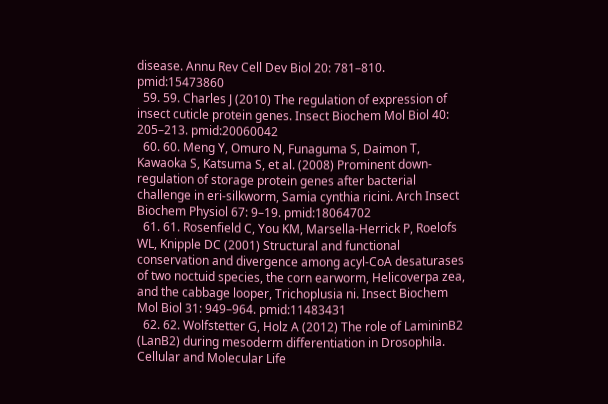disease. Annu Rev Cell Dev Biol 20: 781–810. pmid:15473860
  59. 59. Charles J (2010) The regulation of expression of insect cuticle protein genes. Insect Biochem Mol Biol 40: 205–213. pmid:20060042
  60. 60. Meng Y, Omuro N, Funaguma S, Daimon T, Kawaoka S, Katsuma S, et al. (2008) Prominent down‐regulation of storage protein genes after bacterial challenge in eri‐silkworm, Samia cynthia ricini. Arch Insect Biochem Physiol 67: 9–19. pmid:18064702
  61. 61. Rosenfield C, You KM, Marsella-Herrick P, Roelofs WL, Knipple DC (2001) Structural and functional conservation and divergence among acyl-CoA desaturases of two noctuid species, the corn earworm, Helicoverpa zea, and the cabbage looper, Trichoplusia ni. Insect Biochem Mol Biol 31: 949–964. pmid:11483431
  62. 62. Wolfstetter G, Holz A (2012) The role of LamininB2 (LanB2) during mesoderm differentiation in Drosophila. Cellular and Molecular Life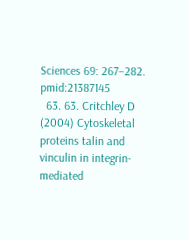Sciences 69: 267–282. pmid:21387145
  63. 63. Critchley D (2004) Cytoskeletal proteins talin and vinculin in integrin-mediated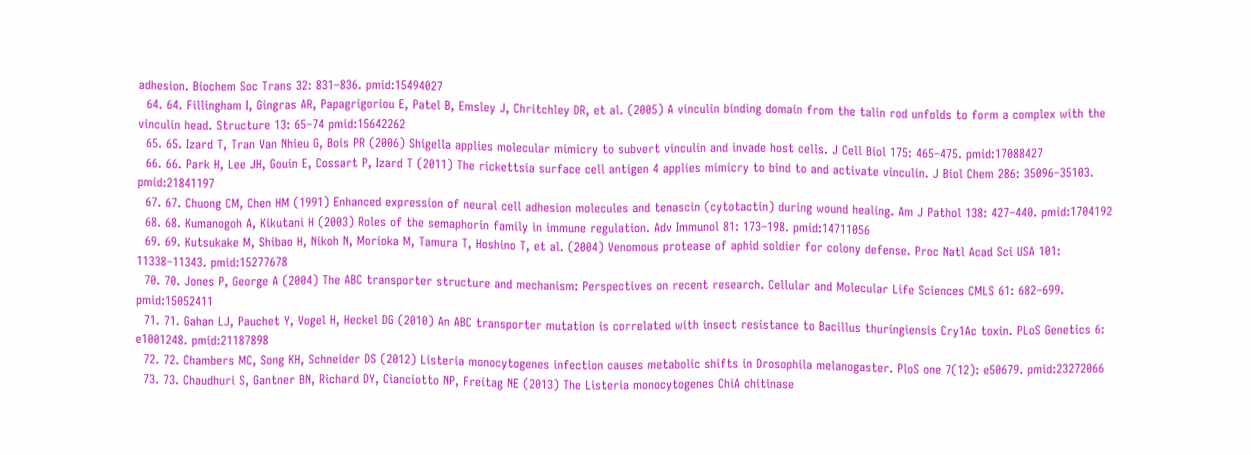adhesion. Biochem Soc Trans 32: 831–836. pmid:15494027
  64. 64. Fillingham I, Gingras AR, Papagrigoriou E, Patel B, Emsley J, Chritchley DR, et al. (2005) A vinculin binding domain from the talin rod unfolds to form a complex with the vinculin head. Structure 13: 65–74 pmid:15642262
  65. 65. Izard T, Tran Van Nhieu G, Bois PR (2006) Shigella applies molecular mimicry to subvert vinculin and invade host cells. J Cell Biol 175: 465–475. pmid:17088427
  66. 66. Park H, Lee JH, Gouin E, Cossart P, Izard T (2011) The rickettsia surface cell antigen 4 applies mimicry to bind to and activate vinculin. J Biol Chem 286: 35096–35103. pmid:21841197
  67. 67. Chuong CM, Chen HM (1991) Enhanced expression of neural cell adhesion molecules and tenascin (cytotactin) during wound healing. Am J Pathol 138: 427–440. pmid:1704192
  68. 68. Kumanogoh A, Kikutani H (2003) Roles of the semaphorin family in immune regulation. Adv Immunol 81: 173–198. pmid:14711056
  69. 69. Kutsukake M, Shibao H, Nikoh N, Morioka M, Tamura T, Hoshino T, et al. (2004) Venomous protease of aphid soldier for colony defense. Proc Natl Acad Sci USA 101: 11338–11343. pmid:15277678
  70. 70. Jones P, George A (2004) The ABC transporter structure and mechanism: Perspectives on recent research. Cellular and Molecular Life Sciences CMLS 61: 682–699. pmid:15052411
  71. 71. Gahan LJ, Pauchet Y, Vogel H, Heckel DG (2010) An ABC transporter mutation is correlated with insect resistance to Bacillus thuringiensis Cry1Ac toxin. PLoS Genetics 6: e1001248. pmid:21187898
  72. 72. Chambers MC, Song KH, Schneider DS (2012) Listeria monocytogenes infection causes metabolic shifts in Drosophila melanogaster. PloS one 7(12): e50679. pmid:23272066
  73. 73. Chaudhuri S, Gantner BN, Richard DY, Cianciotto NP, Freitag NE (2013) The Listeria monocytogenes ChiA chitinase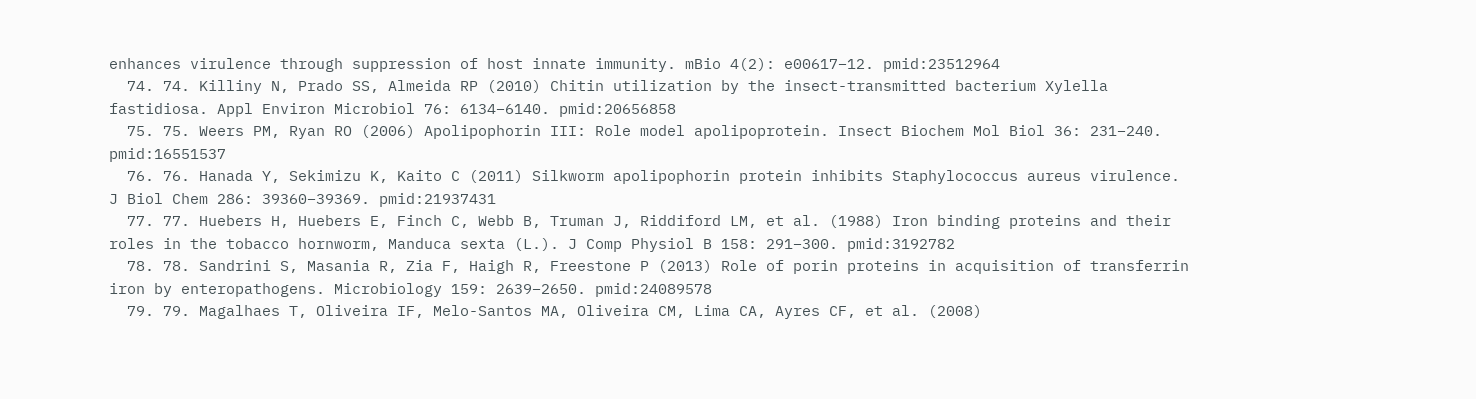enhances virulence through suppression of host innate immunity. mBio 4(2): e00617–12. pmid:23512964
  74. 74. Killiny N, Prado SS, Almeida RP (2010) Chitin utilization by the insect-transmitted bacterium Xylella fastidiosa. Appl Environ Microbiol 76: 6134–6140. pmid:20656858
  75. 75. Weers PM, Ryan RO (2006) Apolipophorin III: Role model apolipoprotein. Insect Biochem Mol Biol 36: 231–240. pmid:16551537
  76. 76. Hanada Y, Sekimizu K, Kaito C (2011) Silkworm apolipophorin protein inhibits Staphylococcus aureus virulence. J Biol Chem 286: 39360–39369. pmid:21937431
  77. 77. Huebers H, Huebers E, Finch C, Webb B, Truman J, Riddiford LM, et al. (1988) Iron binding proteins and their roles in the tobacco hornworm, Manduca sexta (L.). J Comp Physiol B 158: 291–300. pmid:3192782
  78. 78. Sandrini S, Masania R, Zia F, Haigh R, Freestone P (2013) Role of porin proteins in acquisition of transferrin iron by enteropathogens. Microbiology 159: 2639–2650. pmid:24089578
  79. 79. Magalhaes T, Oliveira IF, Melo-Santos MA, Oliveira CM, Lima CA, Ayres CF, et al. (2008)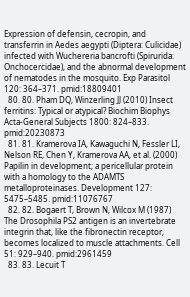Expression of defensin, cecropin, and transferrin in Aedes aegypti (Diptera: Culicidae) infected with Wuchereria bancrofti (Spirurida: Onchocercidae), and the abnormal development of nematodes in the mosquito. Exp Parasitol 120: 364–371. pmid:18809401
  80. 80. Pham DQ, Winzerling JJ (2010) Insect ferritins: Typical or atypical? Biochim Biophys Acta-General Subjects 1800: 824–833. pmid:20230873
  81. 81. Kramerova IA, Kawaguchi N, Fessler LI, Nelson RE, Chen Y, Kramerova AA, et al. (2000) Papilin in development; a pericellular protein with a homology to the ADAMTS metalloproteinases. Development 127: 5475–5485. pmid:11076767
  82. 82. Bogaert T, Brown N, Wilcox M (1987) The Drosophila PS2 antigen is an invertebrate integrin that, like the fibronectin receptor, becomes localized to muscle attachments. Cell 51: 929–940. pmid:2961459
  83. 83. Lecuit T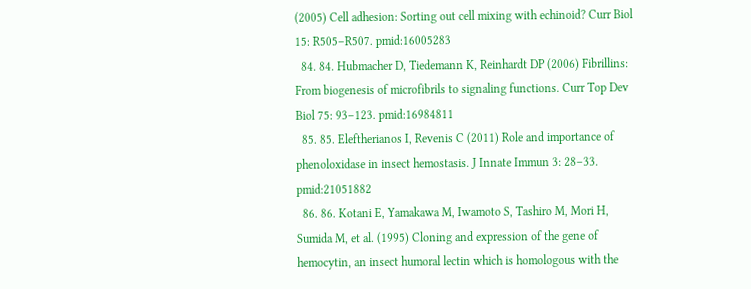(2005) Cell adhesion: Sorting out cell mixing with echinoid? Curr Biol 15: R505–R507. pmid:16005283
  84. 84. Hubmacher D, Tiedemann K, Reinhardt DP (2006) Fibrillins: From biogenesis of microfibrils to signaling functions. Curr Top Dev Biol 75: 93–123. pmid:16984811
  85. 85. Eleftherianos I, Revenis C (2011) Role and importance of phenoloxidase in insect hemostasis. J Innate Immun 3: 28–33. pmid:21051882
  86. 86. Kotani E, Yamakawa M, Iwamoto S, Tashiro M, Mori H, Sumida M, et al. (1995) Cloning and expression of the gene of hemocytin, an insect humoral lectin which is homologous with the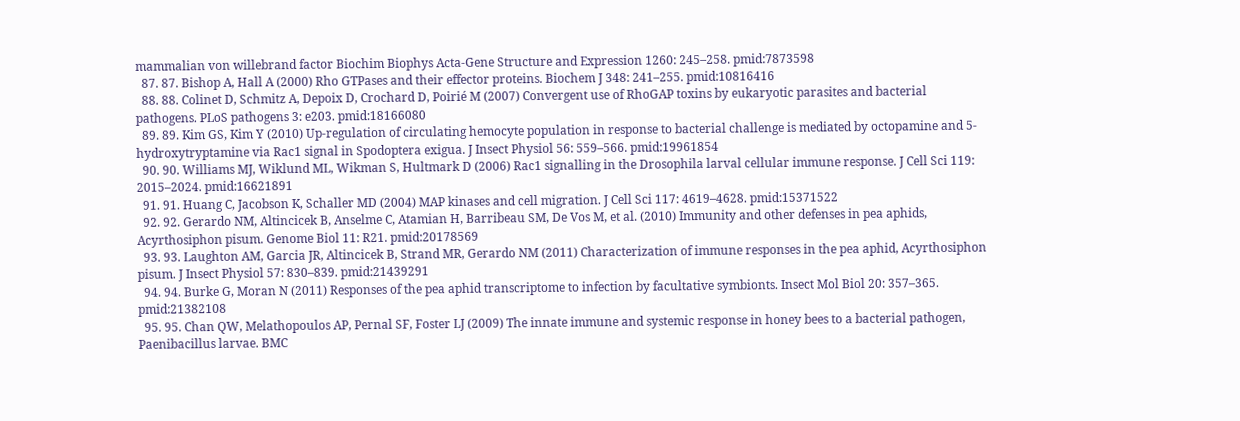mammalian von willebrand factor Biochim Biophys Acta-Gene Structure and Expression 1260: 245–258. pmid:7873598
  87. 87. Bishop A, Hall A (2000) Rho GTPases and their effector proteins. Biochem J 348: 241–255. pmid:10816416
  88. 88. Colinet D, Schmitz A, Depoix D, Crochard D, Poirié M (2007) Convergent use of RhoGAP toxins by eukaryotic parasites and bacterial pathogens. PLoS pathogens 3: e203. pmid:18166080
  89. 89. Kim GS, Kim Y (2010) Up-regulation of circulating hemocyte population in response to bacterial challenge is mediated by octopamine and 5-hydroxytryptamine via Rac1 signal in Spodoptera exigua. J Insect Physiol 56: 559–566. pmid:19961854
  90. 90. Williams MJ, Wiklund ML, Wikman S, Hultmark D (2006) Rac1 signalling in the Drosophila larval cellular immune response. J Cell Sci 119: 2015–2024. pmid:16621891
  91. 91. Huang C, Jacobson K, Schaller MD (2004) MAP kinases and cell migration. J Cell Sci 117: 4619–4628. pmid:15371522
  92. 92. Gerardo NM, Altincicek B, Anselme C, Atamian H, Barribeau SM, De Vos M, et al. (2010) Immunity and other defenses in pea aphids, Acyrthosiphon pisum. Genome Biol 11: R21. pmid:20178569
  93. 93. Laughton AM, Garcia JR, Altincicek B, Strand MR, Gerardo NM (2011) Characterization of immune responses in the pea aphid, Acyrthosiphon pisum. J Insect Physiol 57: 830–839. pmid:21439291
  94. 94. Burke G, Moran N (2011) Responses of the pea aphid transcriptome to infection by facultative symbionts. Insect Mol Biol 20: 357–365. pmid:21382108
  95. 95. Chan QW, Melathopoulos AP, Pernal SF, Foster LJ (2009) The innate immune and systemic response in honey bees to a bacterial pathogen, Paenibacillus larvae. BMC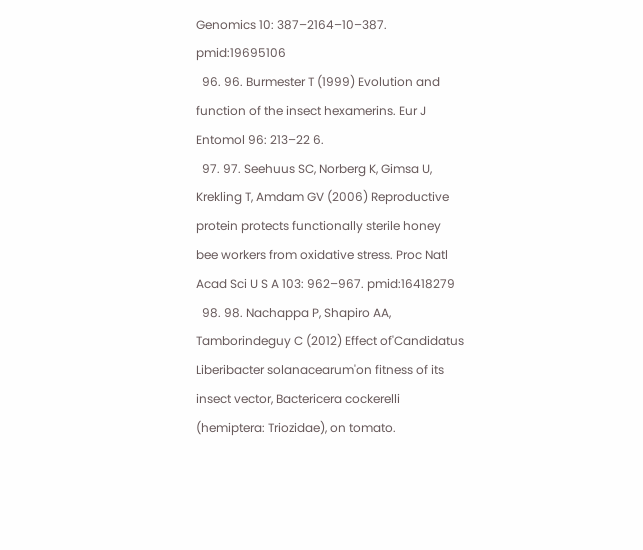Genomics 10: 387–2164–10–387. pmid:19695106
  96. 96. Burmester T (1999) Evolution and function of the insect hexamerins. Eur J Entomol 96: 213–22 6.
  97. 97. Seehuus SC, Norberg K, Gimsa U, Krekling T, Amdam GV (2006) Reproductive protein protects functionally sterile honey bee workers from oxidative stress. Proc Natl Acad Sci U S A 103: 962–967. pmid:16418279
  98. 98. Nachappa P, Shapiro AA, Tamborindeguy C (2012) Effect of'Candidatus Liberibacter solanacearum'on fitness of its insect vector, Bactericera cockerelli (hemiptera: Triozidae), on tomato.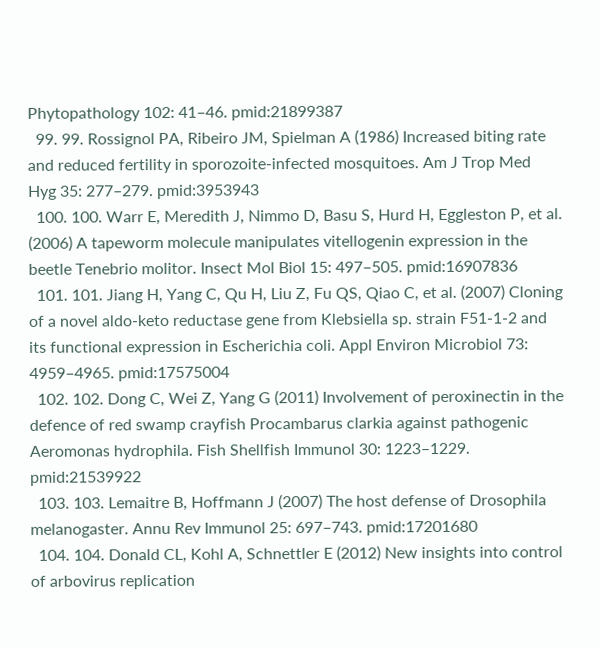Phytopathology 102: 41–46. pmid:21899387
  99. 99. Rossignol PA, Ribeiro JM, Spielman A (1986) Increased biting rate and reduced fertility in sporozoite-infected mosquitoes. Am J Trop Med Hyg 35: 277–279. pmid:3953943
  100. 100. Warr E, Meredith J, Nimmo D, Basu S, Hurd H, Eggleston P, et al. (2006) A tapeworm molecule manipulates vitellogenin expression in the beetle Tenebrio molitor. Insect Mol Biol 15: 497–505. pmid:16907836
  101. 101. Jiang H, Yang C, Qu H, Liu Z, Fu QS, Qiao C, et al. (2007) Cloning of a novel aldo-keto reductase gene from Klebsiella sp. strain F51-1-2 and its functional expression in Escherichia coli. Appl Environ Microbiol 73: 4959–4965. pmid:17575004
  102. 102. Dong C, Wei Z, Yang G (2011) Involvement of peroxinectin in the defence of red swamp crayfish Procambarus clarkia against pathogenic Aeromonas hydrophila. Fish Shellfish Immunol 30: 1223–1229. pmid:21539922
  103. 103. Lemaitre B, Hoffmann J (2007) The host defense of Drosophila melanogaster. Annu Rev Immunol 25: 697–743. pmid:17201680
  104. 104. Donald CL, Kohl A, Schnettler E (2012) New insights into control of arbovirus replication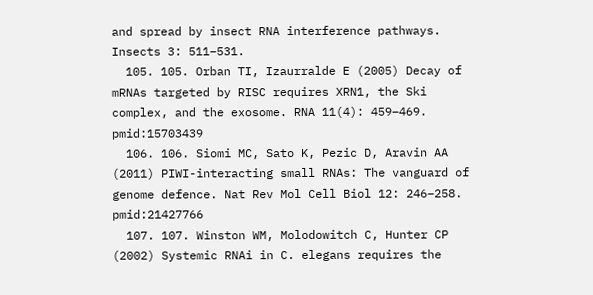and spread by insect RNA interference pathways. Insects 3: 511–531.
  105. 105. Orban TI, Izaurralde E (2005) Decay of mRNAs targeted by RISC requires XRN1, the Ski complex, and the exosome. RNA 11(4): 459–469. pmid:15703439
  106. 106. Siomi MC, Sato K, Pezic D, Aravin AA (2011) PIWI-interacting small RNAs: The vanguard of genome defence. Nat Rev Mol Cell Biol 12: 246–258. pmid:21427766
  107. 107. Winston WM, Molodowitch C, Hunter CP (2002) Systemic RNAi in C. elegans requires the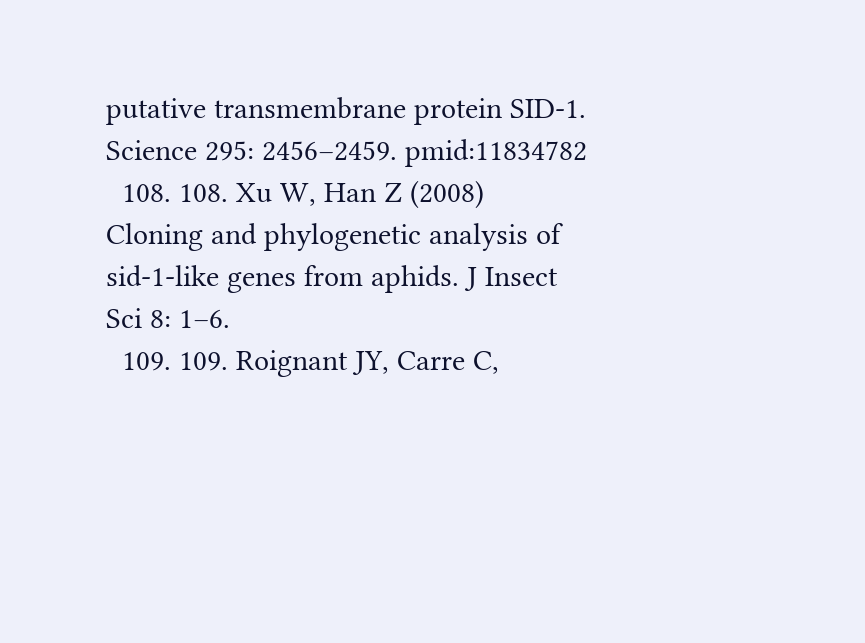putative transmembrane protein SID-1. Science 295: 2456–2459. pmid:11834782
  108. 108. Xu W, Han Z (2008) Cloning and phylogenetic analysis of sid-1-like genes from aphids. J Insect Sci 8: 1–6.
  109. 109. Roignant JY, Carre C,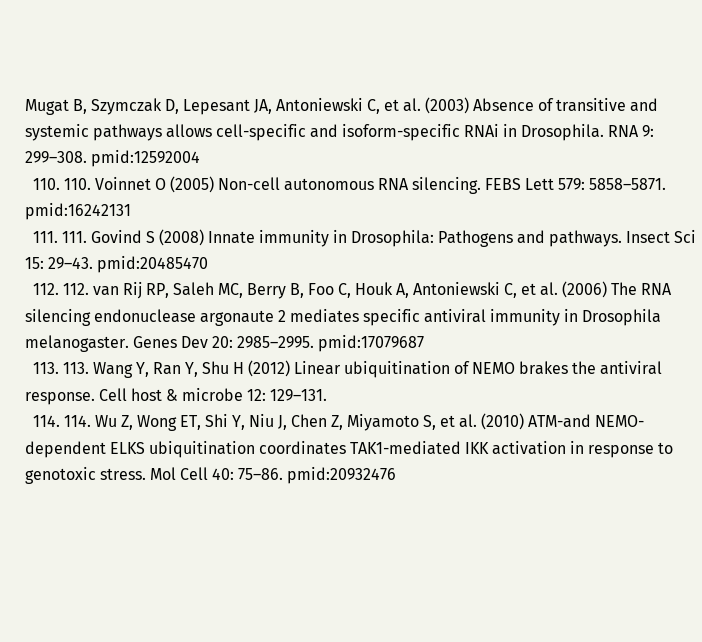Mugat B, Szymczak D, Lepesant JA, Antoniewski C, et al. (2003) Absence of transitive and systemic pathways allows cell-specific and isoform-specific RNAi in Drosophila. RNA 9: 299–308. pmid:12592004
  110. 110. Voinnet O (2005) Non-cell autonomous RNA silencing. FEBS Lett 579: 5858–5871. pmid:16242131
  111. 111. Govind S (2008) Innate immunity in Drosophila: Pathogens and pathways. Insect Sci 15: 29–43. pmid:20485470
  112. 112. van Rij RP, Saleh MC, Berry B, Foo C, Houk A, Antoniewski C, et al. (2006) The RNA silencing endonuclease argonaute 2 mediates specific antiviral immunity in Drosophila melanogaster. Genes Dev 20: 2985–2995. pmid:17079687
  113. 113. Wang Y, Ran Y, Shu H (2012) Linear ubiquitination of NEMO brakes the antiviral response. Cell host & microbe 12: 129–131.
  114. 114. Wu Z, Wong ET, Shi Y, Niu J, Chen Z, Miyamoto S, et al. (2010) ATM-and NEMO-dependent ELKS ubiquitination coordinates TAK1-mediated IKK activation in response to genotoxic stress. Mol Cell 40: 75–86. pmid:20932476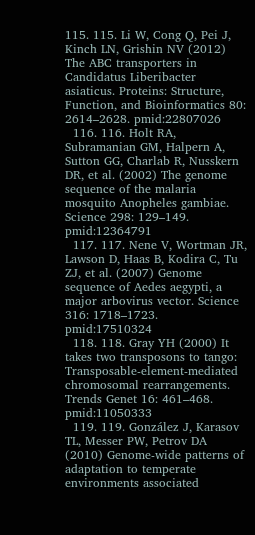115. 115. Li W, Cong Q, Pei J, Kinch LN, Grishin NV (2012) The ABC transporters in Candidatus Liberibacter asiaticus. Proteins: Structure, Function, and Bioinformatics 80: 2614–2628. pmid:22807026
  116. 116. Holt RA, Subramanian GM, Halpern A, Sutton GG, Charlab R, Nusskern DR, et al. (2002) The genome sequence of the malaria mosquito Anopheles gambiae. Science 298: 129–149. pmid:12364791
  117. 117. Nene V, Wortman JR, Lawson D, Haas B, Kodira C, Tu ZJ, et al. (2007) Genome sequence of Aedes aegypti, a major arbovirus vector. Science 316: 1718–1723. pmid:17510324
  118. 118. Gray YH (2000) It takes two transposons to tango: Transposable-element-mediated chromosomal rearrangements. Trends Genet 16: 461–468. pmid:11050333
  119. 119. González J, Karasov TL, Messer PW, Petrov DA (2010) Genome-wide patterns of adaptation to temperate environments associated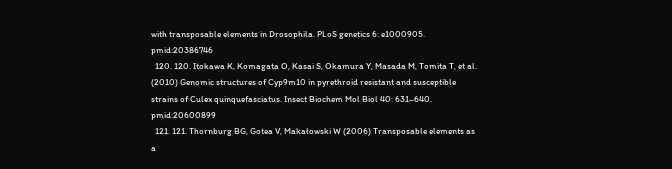with transposable elements in Drosophila. PLoS genetics 6: e1000905. pmid:20386746
  120. 120. Itokawa K, Komagata O, Kasai S, Okamura Y, Masada M, Tomita T, et al. (2010) Genomic structures of Cyp9m10 in pyrethroid resistant and susceptible strains of Culex quinquefasciatus. Insect Biochem Mol Biol 40: 631–640. pmid:20600899
  121. 121. Thornburg BG, Gotea V, Makałowski W (2006) Transposable elements as a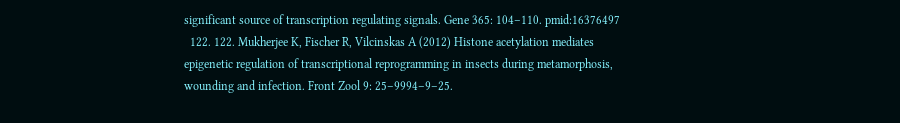significant source of transcription regulating signals. Gene 365: 104–110. pmid:16376497
  122. 122. Mukherjee K, Fischer R, Vilcinskas A (2012) Histone acetylation mediates epigenetic regulation of transcriptional reprogramming in insects during metamorphosis, wounding and infection. Front Zool 9: 25–9994–9–25.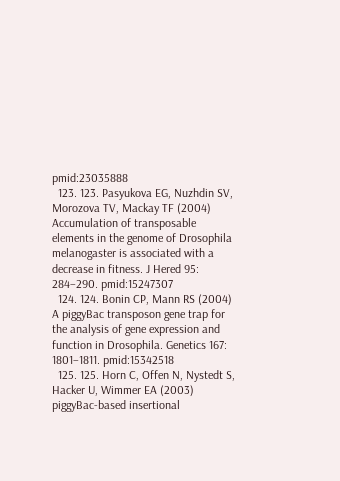pmid:23035888
  123. 123. Pasyukova EG, Nuzhdin SV, Morozova TV, Mackay TF (2004) Accumulation of transposable elements in the genome of Drosophila melanogaster is associated with a decrease in fitness. J Hered 95: 284–290. pmid:15247307
  124. 124. Bonin CP, Mann RS (2004) A piggyBac transposon gene trap for the analysis of gene expression and function in Drosophila. Genetics 167: 1801–1811. pmid:15342518
  125. 125. Horn C, Offen N, Nystedt S, Hacker U, Wimmer EA (2003) piggyBac-based insertional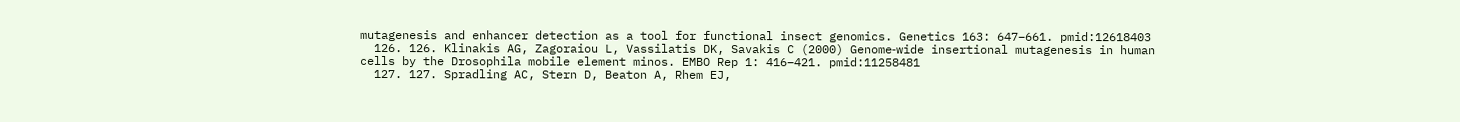mutagenesis and enhancer detection as a tool for functional insect genomics. Genetics 163: 647–661. pmid:12618403
  126. 126. Klinakis AG, Zagoraiou L, Vassilatis DK, Savakis C (2000) Genome‐wide insertional mutagenesis in human cells by the Drosophila mobile element minos. EMBO Rep 1: 416–421. pmid:11258481
  127. 127. Spradling AC, Stern D, Beaton A, Rhem EJ,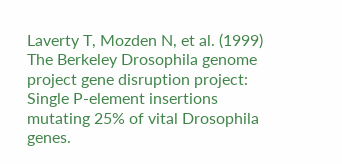Laverty T, Mozden N, et al. (1999) The Berkeley Drosophila genome project gene disruption project: Single P-element insertions mutating 25% of vital Drosophila genes.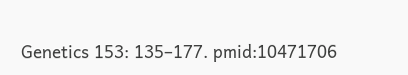Genetics 153: 135–177. pmid:10471706